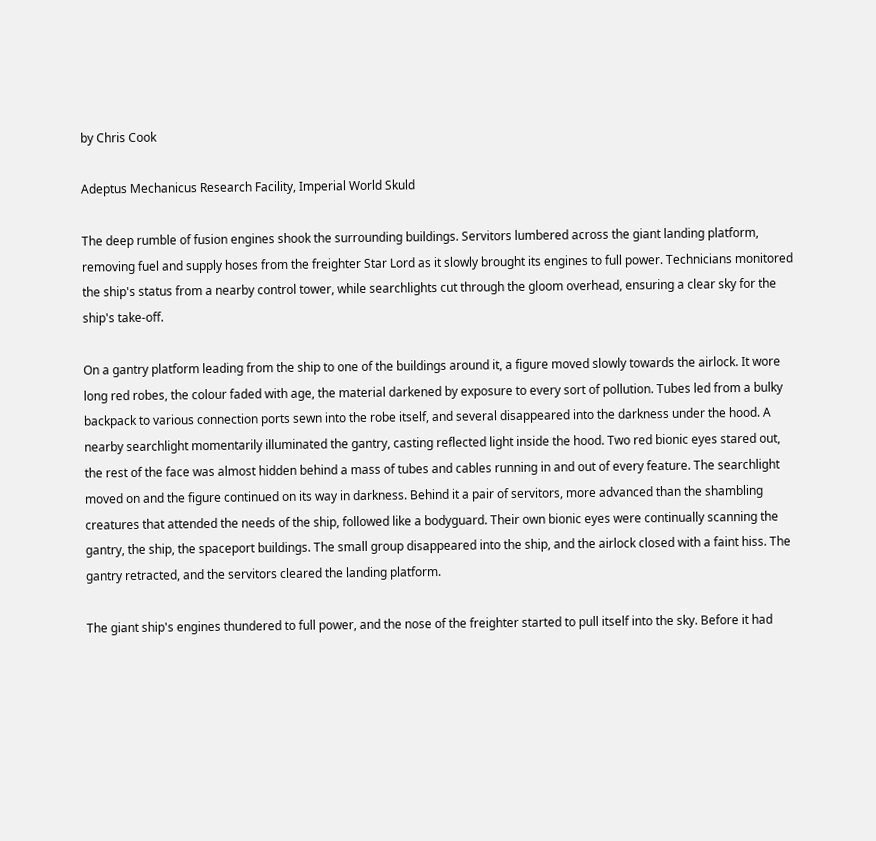by Chris Cook

Adeptus Mechanicus Research Facility, Imperial World Skuld

The deep rumble of fusion engines shook the surrounding buildings. Servitors lumbered across the giant landing platform, removing fuel and supply hoses from the freighter Star Lord as it slowly brought its engines to full power. Technicians monitored the ship's status from a nearby control tower, while searchlights cut through the gloom overhead, ensuring a clear sky for the ship's take-off.

On a gantry platform leading from the ship to one of the buildings around it, a figure moved slowly towards the airlock. It wore long red robes, the colour faded with age, the material darkened by exposure to every sort of pollution. Tubes led from a bulky backpack to various connection ports sewn into the robe itself, and several disappeared into the darkness under the hood. A nearby searchlight momentarily illuminated the gantry, casting reflected light inside the hood. Two red bionic eyes stared out, the rest of the face was almost hidden behind a mass of tubes and cables running in and out of every feature. The searchlight moved on and the figure continued on its way in darkness. Behind it a pair of servitors, more advanced than the shambling creatures that attended the needs of the ship, followed like a bodyguard. Their own bionic eyes were continually scanning the gantry, the ship, the spaceport buildings. The small group disappeared into the ship, and the airlock closed with a faint hiss. The gantry retracted, and the servitors cleared the landing platform.

The giant ship's engines thundered to full power, and the nose of the freighter started to pull itself into the sky. Before it had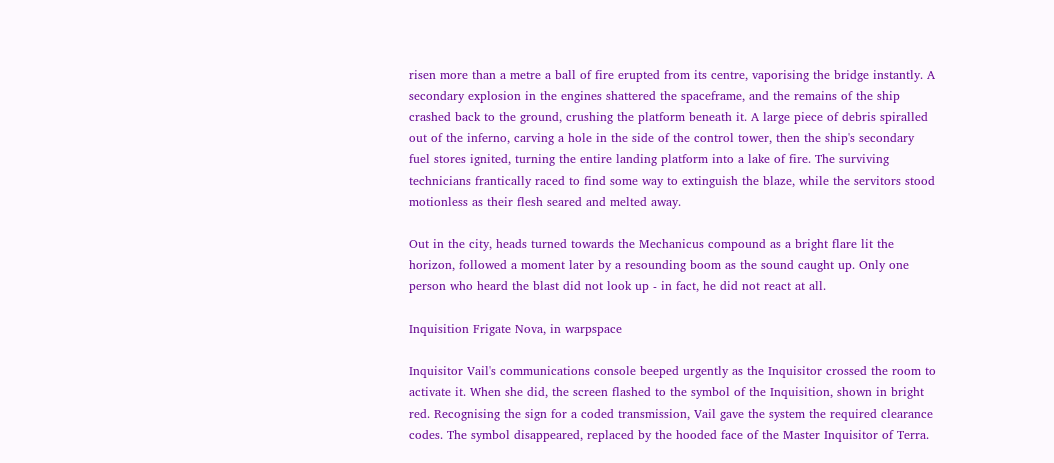risen more than a metre a ball of fire erupted from its centre, vaporising the bridge instantly. A secondary explosion in the engines shattered the spaceframe, and the remains of the ship crashed back to the ground, crushing the platform beneath it. A large piece of debris spiralled out of the inferno, carving a hole in the side of the control tower, then the ship's secondary fuel stores ignited, turning the entire landing platform into a lake of fire. The surviving technicians frantically raced to find some way to extinguish the blaze, while the servitors stood motionless as their flesh seared and melted away.

Out in the city, heads turned towards the Mechanicus compound as a bright flare lit the horizon, followed a moment later by a resounding boom as the sound caught up. Only one person who heard the blast did not look up - in fact, he did not react at all.

Inquisition Frigate Nova, in warpspace

Inquisitor Vail's communications console beeped urgently as the Inquisitor crossed the room to activate it. When she did, the screen flashed to the symbol of the Inquisition, shown in bright red. Recognising the sign for a coded transmission, Vail gave the system the required clearance codes. The symbol disappeared, replaced by the hooded face of the Master Inquisitor of Terra.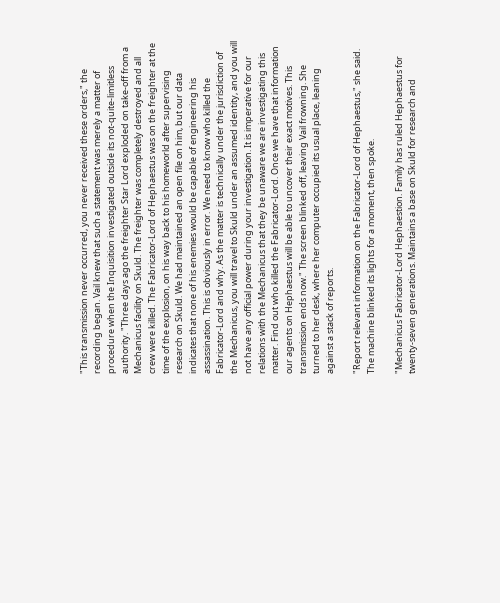"This transmission never occurred, you never received these orders," the recording began. Vail knew that such a statement was merely a matter of procedure when the Inquisition investigated outside its not-quite-limitless authority. "Three days ago the freighter Star Lord exploded on take-off from a Mechanicus facility on Skuld. The freighter was completely destroyed and all crew were killed. The Fabricator-Lord of Hephaestus was on the freighter at the time of the explosion, on his way back to his homeworld after supervising research on Skuld. We had maintained an open file on him, but our data indicates that none of his enemies would be capable of engineering his assassination. This is obviously in error. We need to know who killed the Fabricator-Lord and why. As the matter is technically under the jurisdiction of the Mechanicus, you will travel to Skuld under an assumed identity, and you will not have any official power during your investigation. It is imperative for our relations with the Mechanicus that they be unaware we are investigating this matter. Find out who killed the Fabricator-Lord. Once we have that information our agents on Hephaestus will be able to uncover their exact motives. This transmission ends now." The screen blinked off, leaving Vail frowning. She turned to her desk, where her computer occupied its usual place, leaning against a stack of reports.

"Report relevant information on the Fabricator-Lord of Hephaestus," she said. The machine blinked its lights for a moment, then spoke.

"Mechanicus Fabricator-Lord Hephaestion. Family has ruled Hephaestus for twenty-seven generations. Maintains a base on Skuld for research and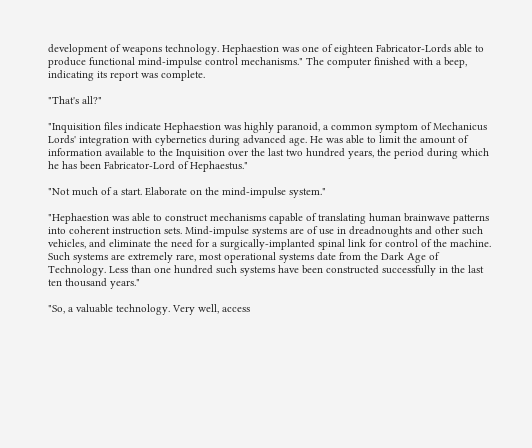development of weapons technology. Hephaestion was one of eighteen Fabricator-Lords able to produce functional mind-impulse control mechanisms." The computer finished with a beep, indicating its report was complete.

"That's all?"

"Inquisition files indicate Hephaestion was highly paranoid, a common symptom of Mechanicus Lords' integration with cybernetics during advanced age. He was able to limit the amount of information available to the Inquisition over the last two hundred years, the period during which he has been Fabricator-Lord of Hephaestus."

"Not much of a start. Elaborate on the mind-impulse system."

"Hephaestion was able to construct mechanisms capable of translating human brainwave patterns into coherent instruction sets. Mind-impulse systems are of use in dreadnoughts and other such vehicles, and eliminate the need for a surgically-implanted spinal link for control of the machine. Such systems are extremely rare, most operational systems date from the Dark Age of Technology. Less than one hundred such systems have been constructed successfully in the last ten thousand years."

"So, a valuable technology. Very well, access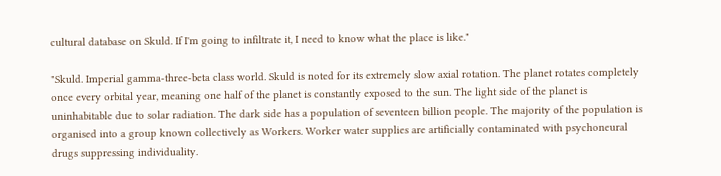cultural database on Skuld. If I'm going to infiltrate it, I need to know what the place is like."

"Skuld. Imperial gamma-three-beta class world. Skuld is noted for its extremely slow axial rotation. The planet rotates completely once every orbital year, meaning one half of the planet is constantly exposed to the sun. The light side of the planet is uninhabitable due to solar radiation. The dark side has a population of seventeen billion people. The majority of the population is organised into a group known collectively as Workers. Worker water supplies are artificially contaminated with psychoneural drugs suppressing individuality.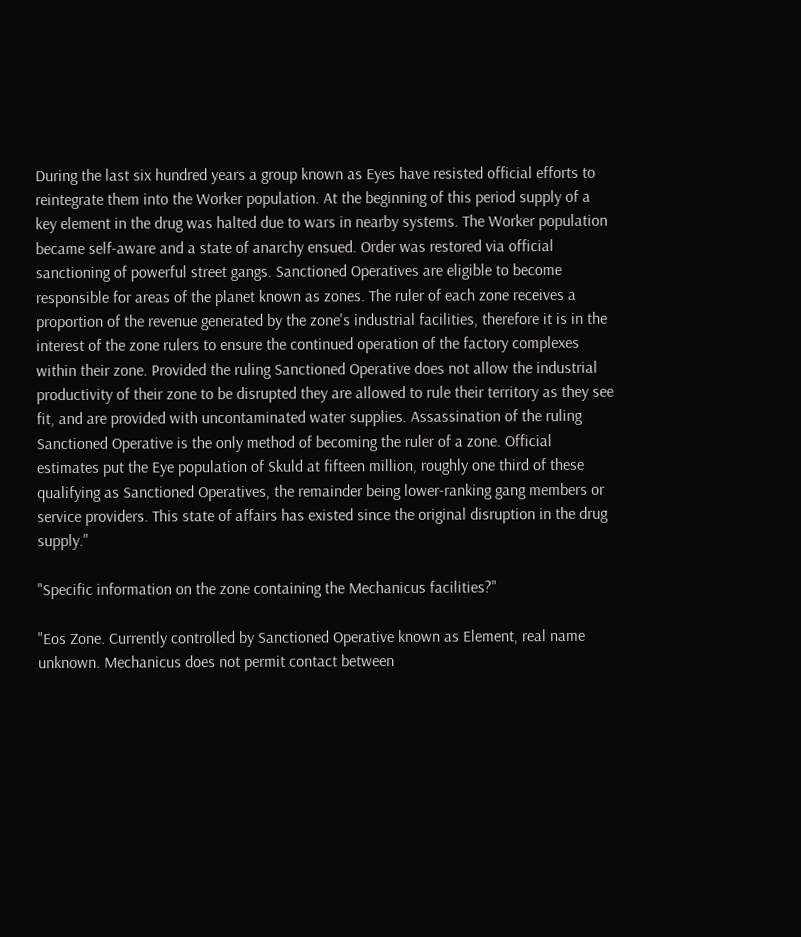During the last six hundred years a group known as Eyes have resisted official efforts to reintegrate them into the Worker population. At the beginning of this period supply of a key element in the drug was halted due to wars in nearby systems. The Worker population became self-aware and a state of anarchy ensued. Order was restored via official sanctioning of powerful street gangs. Sanctioned Operatives are eligible to become responsible for areas of the planet known as zones. The ruler of each zone receives a proportion of the revenue generated by the zone's industrial facilities, therefore it is in the interest of the zone rulers to ensure the continued operation of the factory complexes within their zone. Provided the ruling Sanctioned Operative does not allow the industrial productivity of their zone to be disrupted they are allowed to rule their territory as they see fit, and are provided with uncontaminated water supplies. Assassination of the ruling Sanctioned Operative is the only method of becoming the ruler of a zone. Official estimates put the Eye population of Skuld at fifteen million, roughly one third of these qualifying as Sanctioned Operatives, the remainder being lower-ranking gang members or service providers. This state of affairs has existed since the original disruption in the drug supply."

"Specific information on the zone containing the Mechanicus facilities?"

"Eos Zone. Currently controlled by Sanctioned Operative known as Element, real name unknown. Mechanicus does not permit contact between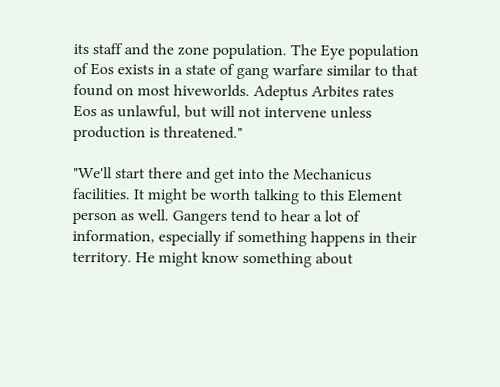its staff and the zone population. The Eye population of Eos exists in a state of gang warfare similar to that found on most hiveworlds. Adeptus Arbites rates Eos as unlawful, but will not intervene unless production is threatened."

"We'll start there and get into the Mechanicus facilities. It might be worth talking to this Element person as well. Gangers tend to hear a lot of information, especially if something happens in their territory. He might know something about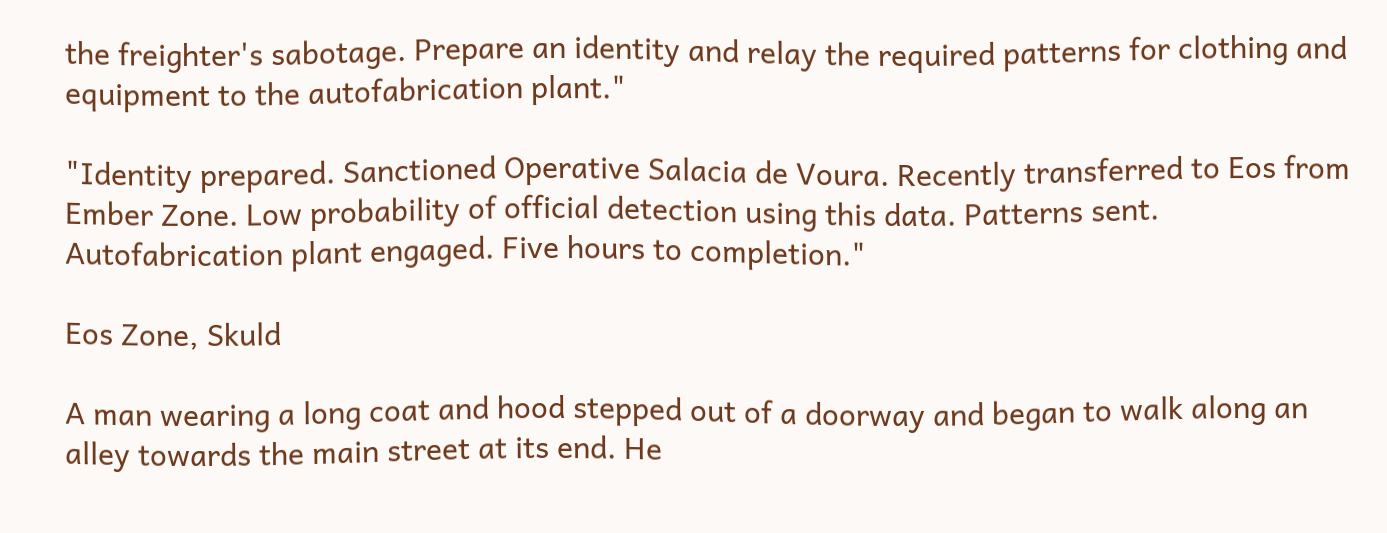the freighter's sabotage. Prepare an identity and relay the required patterns for clothing and equipment to the autofabrication plant."

"Identity prepared. Sanctioned Operative Salacia de Voura. Recently transferred to Eos from Ember Zone. Low probability of official detection using this data. Patterns sent. Autofabrication plant engaged. Five hours to completion."

Eos Zone, Skuld

A man wearing a long coat and hood stepped out of a doorway and began to walk along an alley towards the main street at its end. He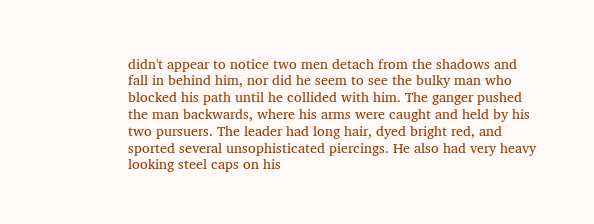didn't appear to notice two men detach from the shadows and fall in behind him, nor did he seem to see the bulky man who blocked his path until he collided with him. The ganger pushed the man backwards, where his arms were caught and held by his two pursuers. The leader had long hair, dyed bright red, and sported several unsophisticated piercings. He also had very heavy looking steel caps on his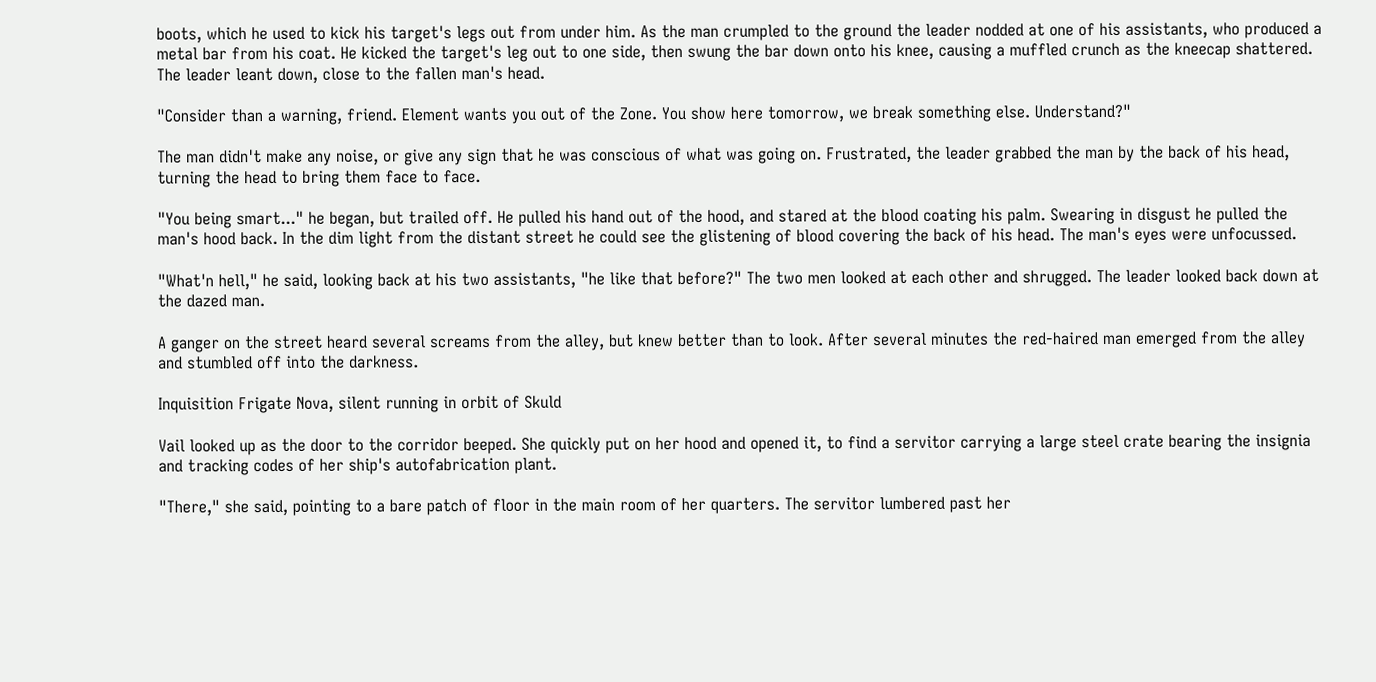boots, which he used to kick his target's legs out from under him. As the man crumpled to the ground the leader nodded at one of his assistants, who produced a metal bar from his coat. He kicked the target's leg out to one side, then swung the bar down onto his knee, causing a muffled crunch as the kneecap shattered. The leader leant down, close to the fallen man's head.

"Consider than a warning, friend. Element wants you out of the Zone. You show here tomorrow, we break something else. Understand?"

The man didn't make any noise, or give any sign that he was conscious of what was going on. Frustrated, the leader grabbed the man by the back of his head, turning the head to bring them face to face.

"You being smart..." he began, but trailed off. He pulled his hand out of the hood, and stared at the blood coating his palm. Swearing in disgust he pulled the man's hood back. In the dim light from the distant street he could see the glistening of blood covering the back of his head. The man's eyes were unfocussed.

"What'n hell," he said, looking back at his two assistants, "he like that before?" The two men looked at each other and shrugged. The leader looked back down at the dazed man.

A ganger on the street heard several screams from the alley, but knew better than to look. After several minutes the red-haired man emerged from the alley and stumbled off into the darkness.

Inquisition Frigate Nova, silent running in orbit of Skuld

Vail looked up as the door to the corridor beeped. She quickly put on her hood and opened it, to find a servitor carrying a large steel crate bearing the insignia and tracking codes of her ship's autofabrication plant.

"There," she said, pointing to a bare patch of floor in the main room of her quarters. The servitor lumbered past her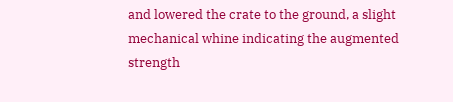and lowered the crate to the ground, a slight mechanical whine indicating the augmented strength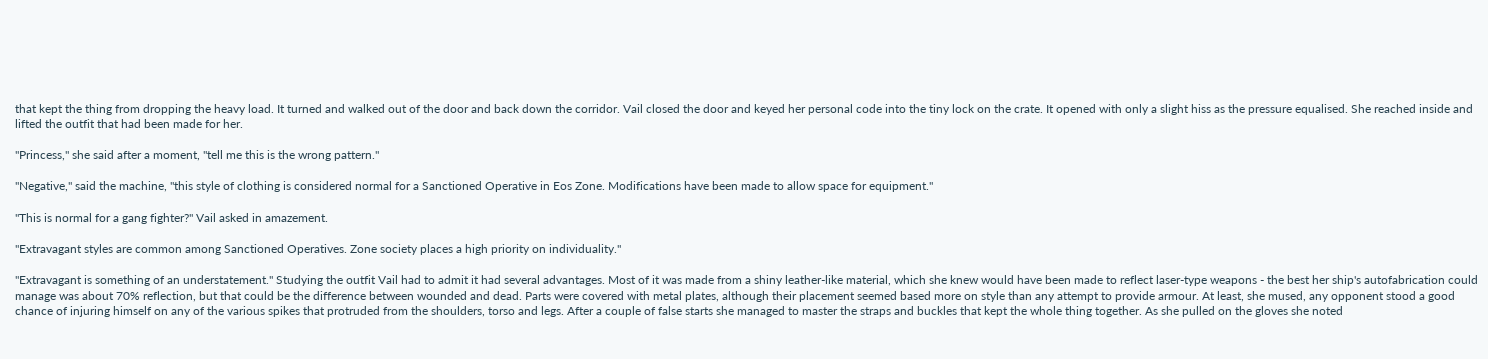that kept the thing from dropping the heavy load. It turned and walked out of the door and back down the corridor. Vail closed the door and keyed her personal code into the tiny lock on the crate. It opened with only a slight hiss as the pressure equalised. She reached inside and lifted the outfit that had been made for her.

"Princess," she said after a moment, "tell me this is the wrong pattern."

"Negative," said the machine, "this style of clothing is considered normal for a Sanctioned Operative in Eos Zone. Modifications have been made to allow space for equipment."

"This is normal for a gang fighter?" Vail asked in amazement.

"Extravagant styles are common among Sanctioned Operatives. Zone society places a high priority on individuality."

"Extravagant is something of an understatement." Studying the outfit Vail had to admit it had several advantages. Most of it was made from a shiny leather-like material, which she knew would have been made to reflect laser-type weapons - the best her ship's autofabrication could manage was about 70% reflection, but that could be the difference between wounded and dead. Parts were covered with metal plates, although their placement seemed based more on style than any attempt to provide armour. At least, she mused, any opponent stood a good chance of injuring himself on any of the various spikes that protruded from the shoulders, torso and legs. After a couple of false starts she managed to master the straps and buckles that kept the whole thing together. As she pulled on the gloves she noted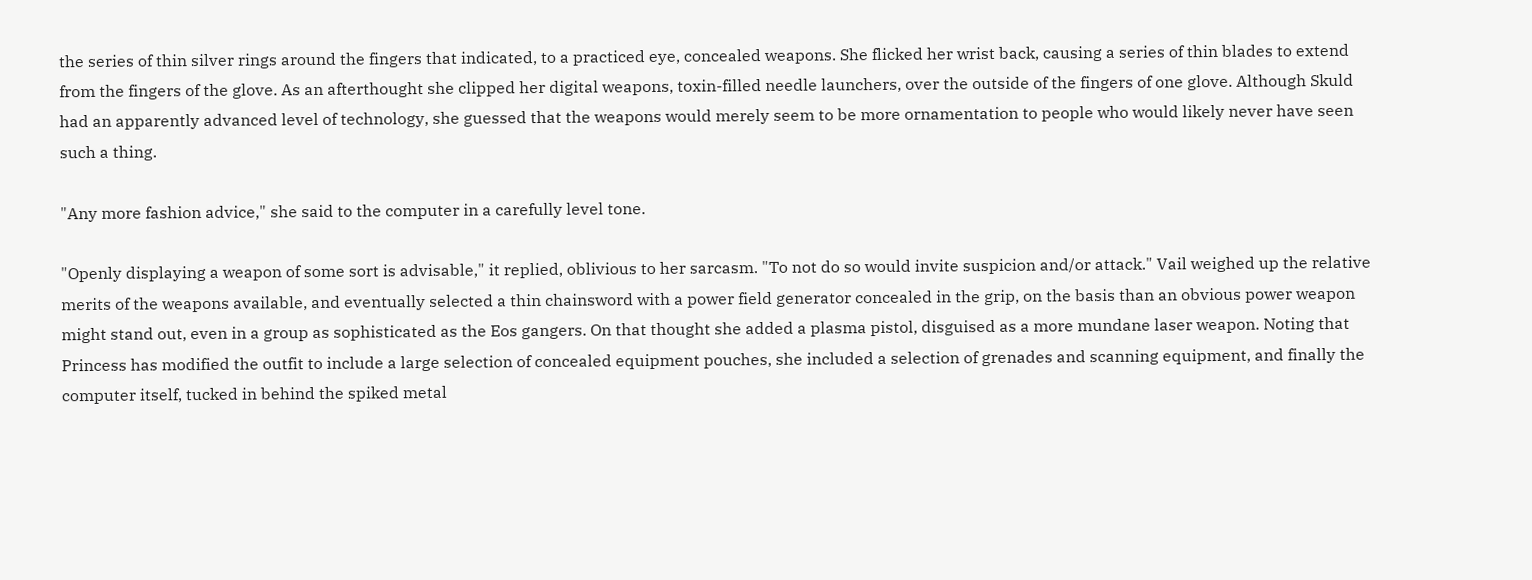the series of thin silver rings around the fingers that indicated, to a practiced eye, concealed weapons. She flicked her wrist back, causing a series of thin blades to extend from the fingers of the glove. As an afterthought she clipped her digital weapons, toxin-filled needle launchers, over the outside of the fingers of one glove. Although Skuld had an apparently advanced level of technology, she guessed that the weapons would merely seem to be more ornamentation to people who would likely never have seen such a thing.

"Any more fashion advice," she said to the computer in a carefully level tone.

"Openly displaying a weapon of some sort is advisable," it replied, oblivious to her sarcasm. "To not do so would invite suspicion and/or attack." Vail weighed up the relative merits of the weapons available, and eventually selected a thin chainsword with a power field generator concealed in the grip, on the basis than an obvious power weapon might stand out, even in a group as sophisticated as the Eos gangers. On that thought she added a plasma pistol, disguised as a more mundane laser weapon. Noting that Princess has modified the outfit to include a large selection of concealed equipment pouches, she included a selection of grenades and scanning equipment, and finally the computer itself, tucked in behind the spiked metal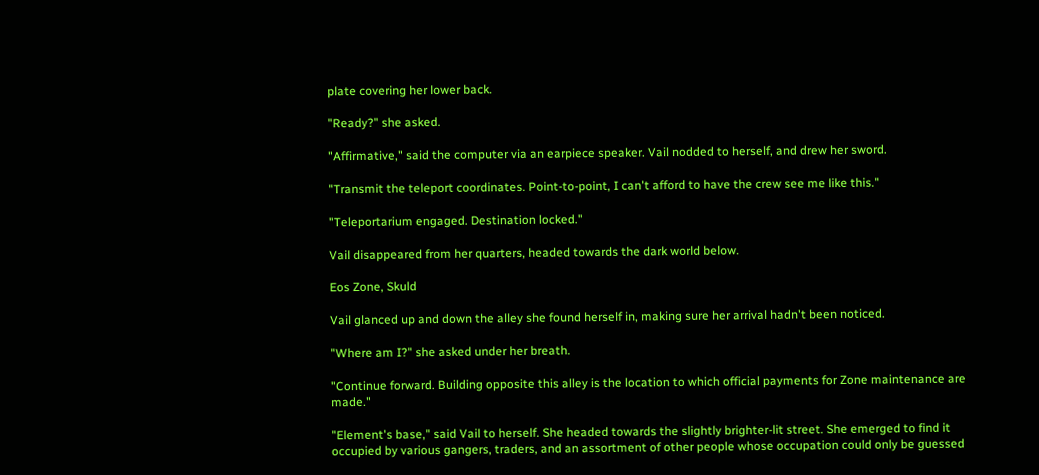plate covering her lower back.

"Ready?" she asked.

"Affirmative," said the computer via an earpiece speaker. Vail nodded to herself, and drew her sword.

"Transmit the teleport coordinates. Point-to-point, I can't afford to have the crew see me like this."

"Teleportarium engaged. Destination locked."

Vail disappeared from her quarters, headed towards the dark world below.

Eos Zone, Skuld

Vail glanced up and down the alley she found herself in, making sure her arrival hadn't been noticed.

"Where am I?" she asked under her breath.

"Continue forward. Building opposite this alley is the location to which official payments for Zone maintenance are made."

"Element's base," said Vail to herself. She headed towards the slightly brighter-lit street. She emerged to find it occupied by various gangers, traders, and an assortment of other people whose occupation could only be guessed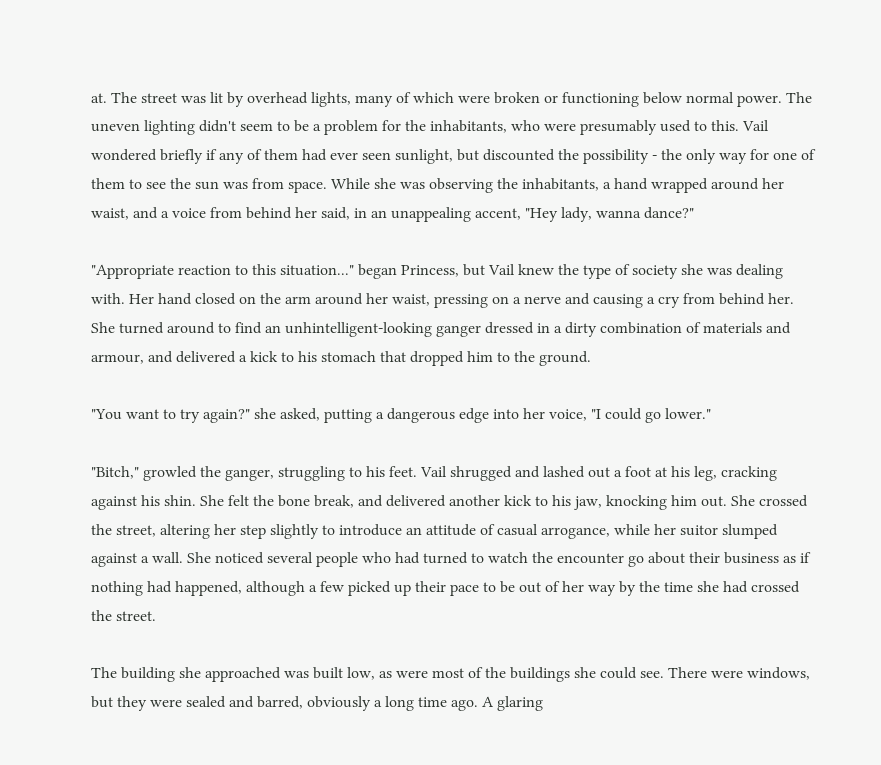at. The street was lit by overhead lights, many of which were broken or functioning below normal power. The uneven lighting didn't seem to be a problem for the inhabitants, who were presumably used to this. Vail wondered briefly if any of them had ever seen sunlight, but discounted the possibility - the only way for one of them to see the sun was from space. While she was observing the inhabitants, a hand wrapped around her waist, and a voice from behind her said, in an unappealing accent, "Hey lady, wanna dance?"

"Appropriate reaction to this situation..." began Princess, but Vail knew the type of society she was dealing with. Her hand closed on the arm around her waist, pressing on a nerve and causing a cry from behind her. She turned around to find an unhintelligent-looking ganger dressed in a dirty combination of materials and armour, and delivered a kick to his stomach that dropped him to the ground.

"You want to try again?" she asked, putting a dangerous edge into her voice, "I could go lower."

"Bitch," growled the ganger, struggling to his feet. Vail shrugged and lashed out a foot at his leg, cracking against his shin. She felt the bone break, and delivered another kick to his jaw, knocking him out. She crossed the street, altering her step slightly to introduce an attitude of casual arrogance, while her suitor slumped against a wall. She noticed several people who had turned to watch the encounter go about their business as if nothing had happened, although a few picked up their pace to be out of her way by the time she had crossed the street.

The building she approached was built low, as were most of the buildings she could see. There were windows, but they were sealed and barred, obviously a long time ago. A glaring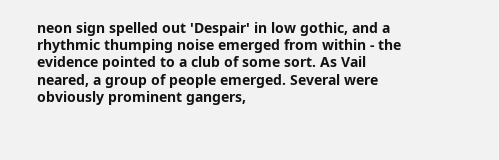neon sign spelled out 'Despair' in low gothic, and a rhythmic thumping noise emerged from within - the evidence pointed to a club of some sort. As Vail neared, a group of people emerged. Several were obviously prominent gangers,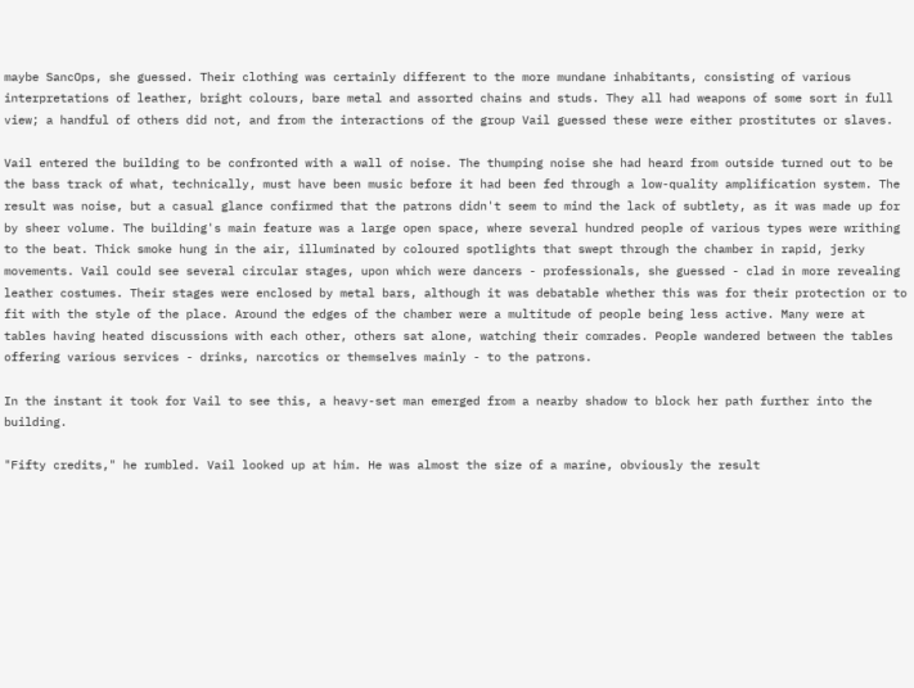maybe SancOps, she guessed. Their clothing was certainly different to the more mundane inhabitants, consisting of various interpretations of leather, bright colours, bare metal and assorted chains and studs. They all had weapons of some sort in full view; a handful of others did not, and from the interactions of the group Vail guessed these were either prostitutes or slaves.

Vail entered the building to be confronted with a wall of noise. The thumping noise she had heard from outside turned out to be the bass track of what, technically, must have been music before it had been fed through a low-quality amplification system. The result was noise, but a casual glance confirmed that the patrons didn't seem to mind the lack of subtlety, as it was made up for by sheer volume. The building's main feature was a large open space, where several hundred people of various types were writhing to the beat. Thick smoke hung in the air, illuminated by coloured spotlights that swept through the chamber in rapid, jerky movements. Vail could see several circular stages, upon which were dancers - professionals, she guessed - clad in more revealing leather costumes. Their stages were enclosed by metal bars, although it was debatable whether this was for their protection or to fit with the style of the place. Around the edges of the chamber were a multitude of people being less active. Many were at tables having heated discussions with each other, others sat alone, watching their comrades. People wandered between the tables offering various services - drinks, narcotics or themselves mainly - to the patrons.

In the instant it took for Vail to see this, a heavy-set man emerged from a nearby shadow to block her path further into the building.

"Fifty credits," he rumbled. Vail looked up at him. He was almost the size of a marine, obviously the result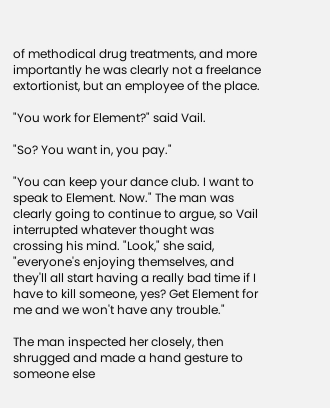of methodical drug treatments, and more importantly he was clearly not a freelance extortionist, but an employee of the place.

"You work for Element?" said Vail.

"So? You want in, you pay."

"You can keep your dance club. I want to speak to Element. Now." The man was clearly going to continue to argue, so Vail interrupted whatever thought was crossing his mind. "Look," she said, "everyone's enjoying themselves, and they'll all start having a really bad time if I have to kill someone, yes? Get Element for me and we won't have any trouble."

The man inspected her closely, then shrugged and made a hand gesture to someone else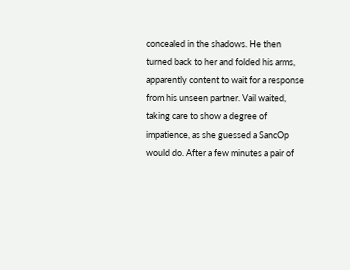concealed in the shadows. He then turned back to her and folded his arms, apparently content to wait for a response from his unseen partner. Vail waited, taking care to show a degree of impatience, as she guessed a SancOp would do. After a few minutes a pair of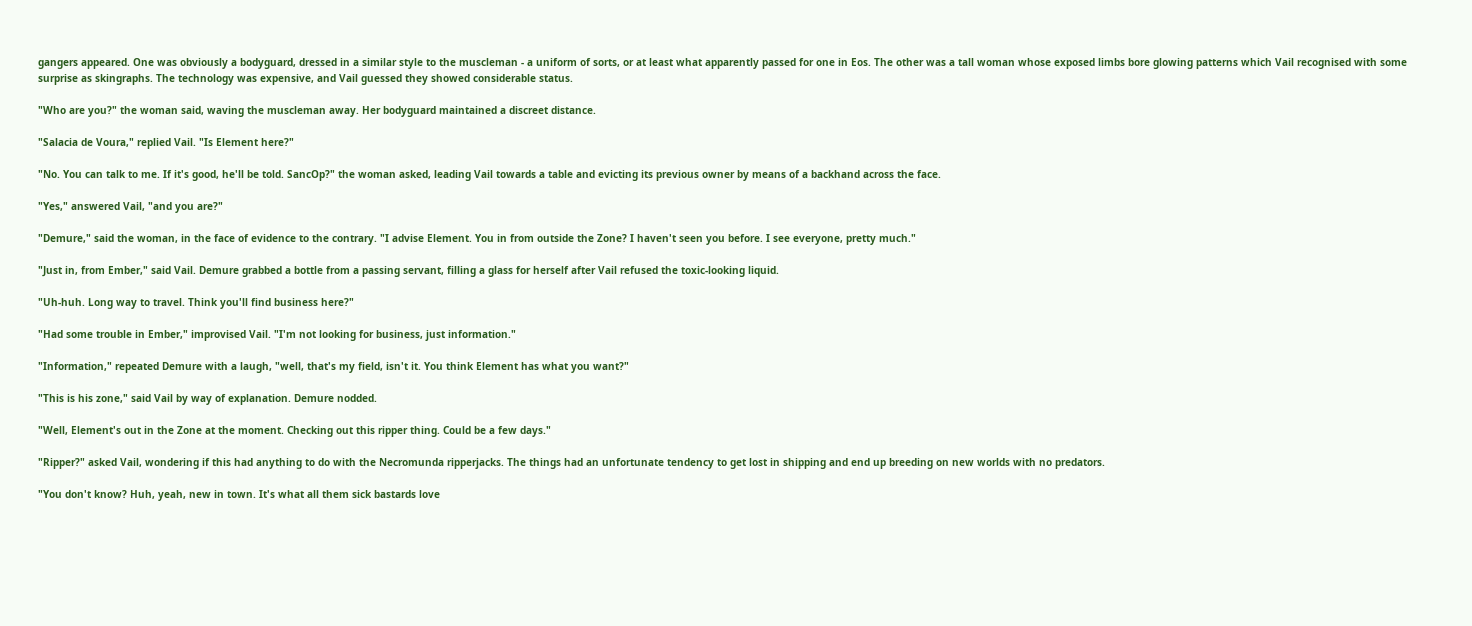gangers appeared. One was obviously a bodyguard, dressed in a similar style to the muscleman - a uniform of sorts, or at least what apparently passed for one in Eos. The other was a tall woman whose exposed limbs bore glowing patterns which Vail recognised with some surprise as skingraphs. The technology was expensive, and Vail guessed they showed considerable status.

"Who are you?" the woman said, waving the muscleman away. Her bodyguard maintained a discreet distance.

"Salacia de Voura," replied Vail. "Is Element here?"

"No. You can talk to me. If it's good, he'll be told. SancOp?" the woman asked, leading Vail towards a table and evicting its previous owner by means of a backhand across the face.

"Yes," answered Vail, "and you are?"

"Demure," said the woman, in the face of evidence to the contrary. "I advise Element. You in from outside the Zone? I haven't seen you before. I see everyone, pretty much."

"Just in, from Ember," said Vail. Demure grabbed a bottle from a passing servant, filling a glass for herself after Vail refused the toxic-looking liquid.

"Uh-huh. Long way to travel. Think you'll find business here?"

"Had some trouble in Ember," improvised Vail. "I'm not looking for business, just information."

"Information," repeated Demure with a laugh, "well, that's my field, isn't it. You think Element has what you want?"

"This is his zone," said Vail by way of explanation. Demure nodded.

"Well, Element's out in the Zone at the moment. Checking out this ripper thing. Could be a few days."

"Ripper?" asked Vail, wondering if this had anything to do with the Necromunda ripperjacks. The things had an unfortunate tendency to get lost in shipping and end up breeding on new worlds with no predators.

"You don't know? Huh, yeah, new in town. It's what all them sick bastards love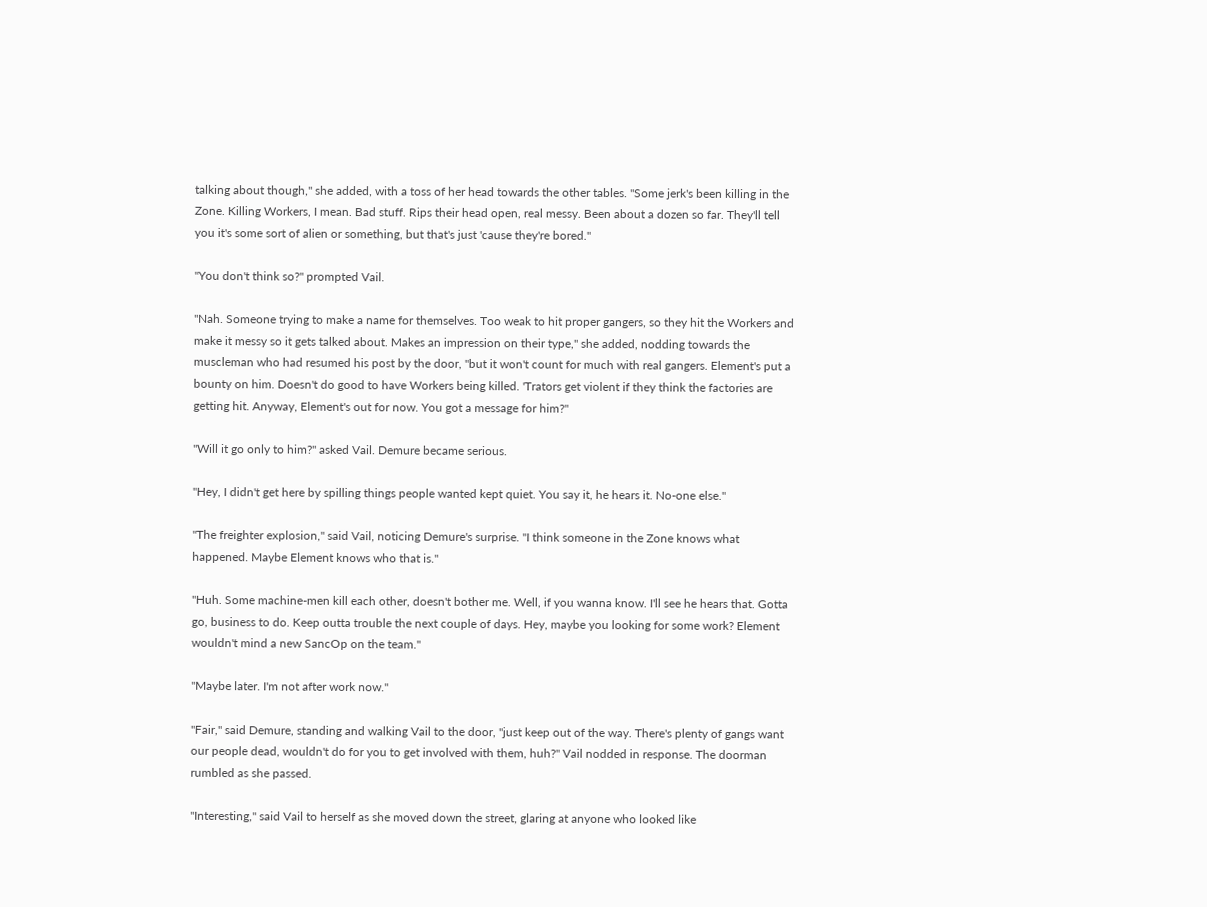talking about though," she added, with a toss of her head towards the other tables. "Some jerk's been killing in the Zone. Killing Workers, I mean. Bad stuff. Rips their head open, real messy. Been about a dozen so far. They'll tell you it's some sort of alien or something, but that's just 'cause they're bored."

"You don't think so?" prompted Vail.

"Nah. Someone trying to make a name for themselves. Too weak to hit proper gangers, so they hit the Workers and make it messy so it gets talked about. Makes an impression on their type," she added, nodding towards the muscleman who had resumed his post by the door, "but it won't count for much with real gangers. Element's put a bounty on him. Doesn't do good to have Workers being killed. 'Trators get violent if they think the factories are getting hit. Anyway, Element's out for now. You got a message for him?"

"Will it go only to him?" asked Vail. Demure became serious.

"Hey, I didn't get here by spilling things people wanted kept quiet. You say it, he hears it. No-one else."

"The freighter explosion," said Vail, noticing Demure's surprise. "I think someone in the Zone knows what happened. Maybe Element knows who that is."

"Huh. Some machine-men kill each other, doesn't bother me. Well, if you wanna know. I'll see he hears that. Gotta go, business to do. Keep outta trouble the next couple of days. Hey, maybe you looking for some work? Element wouldn't mind a new SancOp on the team."

"Maybe later. I'm not after work now."

"Fair," said Demure, standing and walking Vail to the door, "just keep out of the way. There's plenty of gangs want our people dead, wouldn't do for you to get involved with them, huh?" Vail nodded in response. The doorman rumbled as she passed.

"Interesting," said Vail to herself as she moved down the street, glaring at anyone who looked like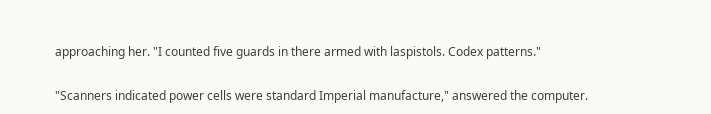approaching her. "I counted five guards in there armed with laspistols. Codex patterns."

"Scanners indicated power cells were standard Imperial manufacture," answered the computer.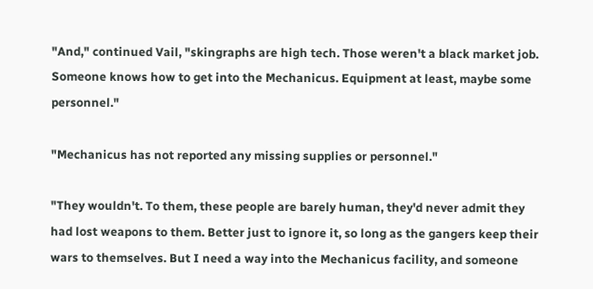"And," continued Vail, "skingraphs are high tech. Those weren't a black market job. Someone knows how to get into the Mechanicus. Equipment at least, maybe some personnel."

"Mechanicus has not reported any missing supplies or personnel."

"They wouldn't. To them, these people are barely human, they'd never admit they had lost weapons to them. Better just to ignore it, so long as the gangers keep their wars to themselves. But I need a way into the Mechanicus facility, and someone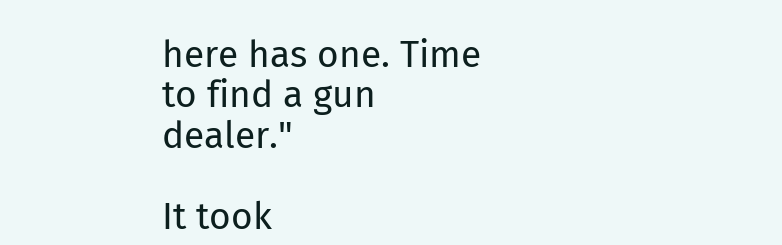here has one. Time to find a gun dealer."

It took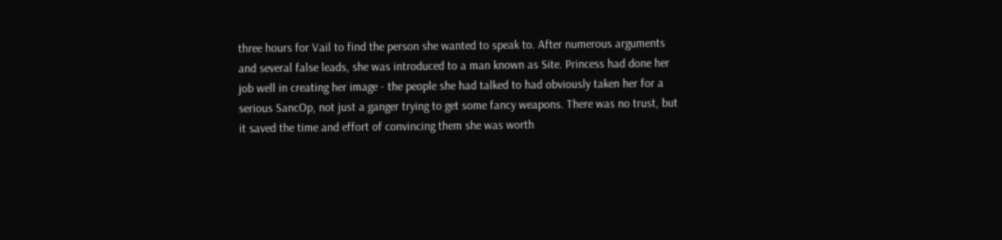three hours for Vail to find the person she wanted to speak to. After numerous arguments and several false leads, she was introduced to a man known as Site. Princess had done her job well in creating her image - the people she had talked to had obviously taken her for a serious SancOp, not just a ganger trying to get some fancy weapons. There was no trust, but it saved the time and effort of convincing them she was worth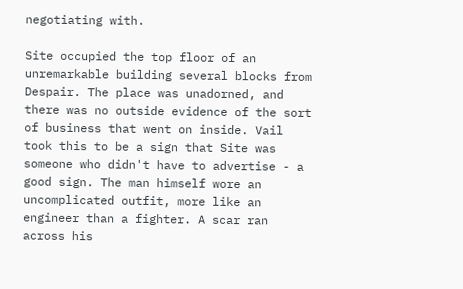negotiating with.

Site occupied the top floor of an unremarkable building several blocks from Despair. The place was unadorned, and there was no outside evidence of the sort of business that went on inside. Vail took this to be a sign that Site was someone who didn't have to advertise - a good sign. The man himself wore an uncomplicated outfit, more like an engineer than a fighter. A scar ran across his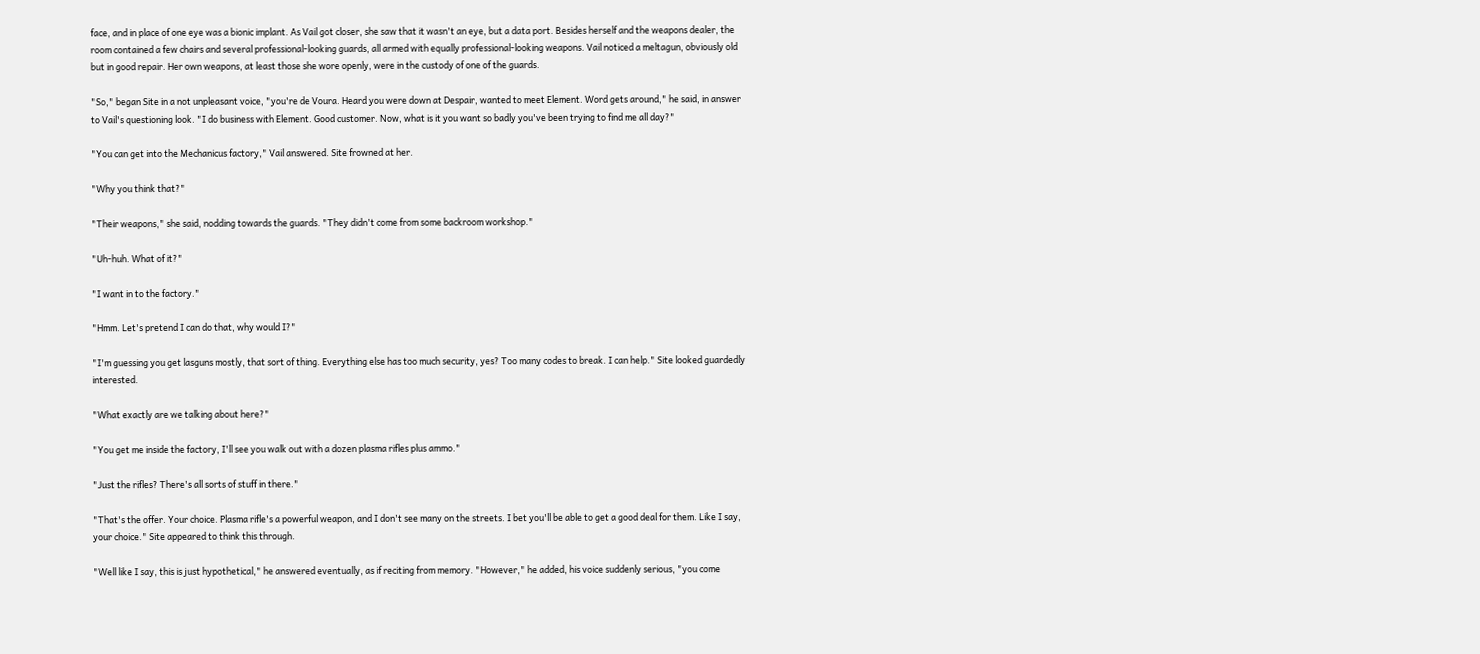face, and in place of one eye was a bionic implant. As Vail got closer, she saw that it wasn't an eye, but a data port. Besides herself and the weapons dealer, the room contained a few chairs and several professional-looking guards, all armed with equally professional-looking weapons. Vail noticed a meltagun, obviously old but in good repair. Her own weapons, at least those she wore openly, were in the custody of one of the guards.

"So," began Site in a not unpleasant voice, "you're de Voura. Heard you were down at Despair, wanted to meet Element. Word gets around," he said, in answer to Vail's questioning look. "I do business with Element. Good customer. Now, what is it you want so badly you've been trying to find me all day?"

"You can get into the Mechanicus factory," Vail answered. Site frowned at her.

"Why you think that?"

"Their weapons," she said, nodding towards the guards. "They didn't come from some backroom workshop."

"Uh-huh. What of it?"

"I want in to the factory."

"Hmm. Let's pretend I can do that, why would I?"

"I'm guessing you get lasguns mostly, that sort of thing. Everything else has too much security, yes? Too many codes to break. I can help." Site looked guardedly interested.

"What exactly are we talking about here?"

"You get me inside the factory, I'll see you walk out with a dozen plasma rifles plus ammo."

"Just the rifles? There's all sorts of stuff in there."

"That's the offer. Your choice. Plasma rifle's a powerful weapon, and I don't see many on the streets. I bet you'll be able to get a good deal for them. Like I say, your choice." Site appeared to think this through.

"Well like I say, this is just hypothetical," he answered eventually, as if reciting from memory. "However," he added, his voice suddenly serious, "you come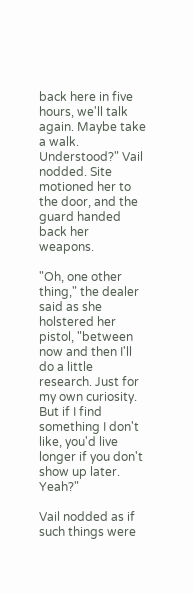back here in five hours, we'll talk again. Maybe take a walk. Understood?" Vail nodded. Site motioned her to the door, and the guard handed back her weapons.

"Oh, one other thing," the dealer said as she holstered her pistol, "between now and then I'll do a little research. Just for my own curiosity. But if I find something I don't like, you'd live longer if you don't show up later. Yeah?"

Vail nodded as if such things were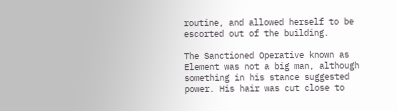routine, and allowed herself to be escorted out of the building.

The Sanctioned Operative known as Element was not a big man, although something in his stance suggested power. His hair was cut close to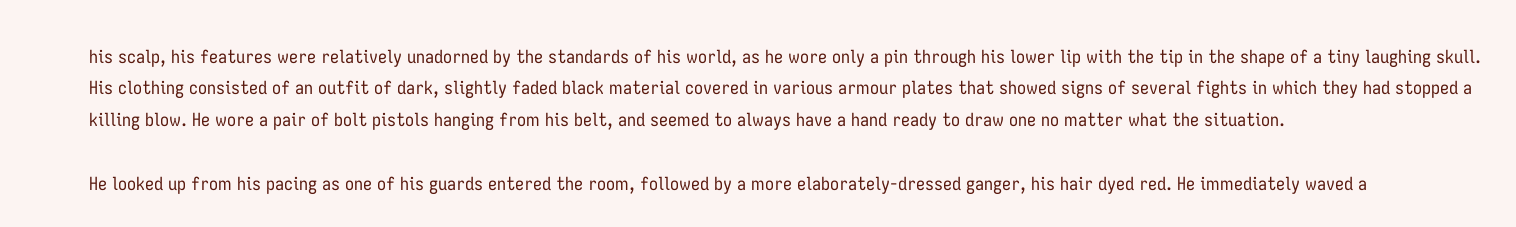his scalp, his features were relatively unadorned by the standards of his world, as he wore only a pin through his lower lip with the tip in the shape of a tiny laughing skull. His clothing consisted of an outfit of dark, slightly faded black material covered in various armour plates that showed signs of several fights in which they had stopped a killing blow. He wore a pair of bolt pistols hanging from his belt, and seemed to always have a hand ready to draw one no matter what the situation.

He looked up from his pacing as one of his guards entered the room, followed by a more elaborately-dressed ganger, his hair dyed red. He immediately waved a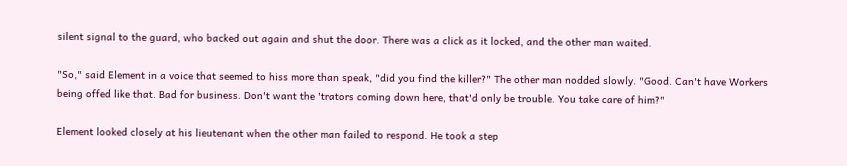silent signal to the guard, who backed out again and shut the door. There was a click as it locked, and the other man waited.

"So," said Element in a voice that seemed to hiss more than speak, "did you find the killer?" The other man nodded slowly. "Good. Can't have Workers being offed like that. Bad for business. Don't want the 'trators coming down here, that'd only be trouble. You take care of him?"

Element looked closely at his lieutenant when the other man failed to respond. He took a step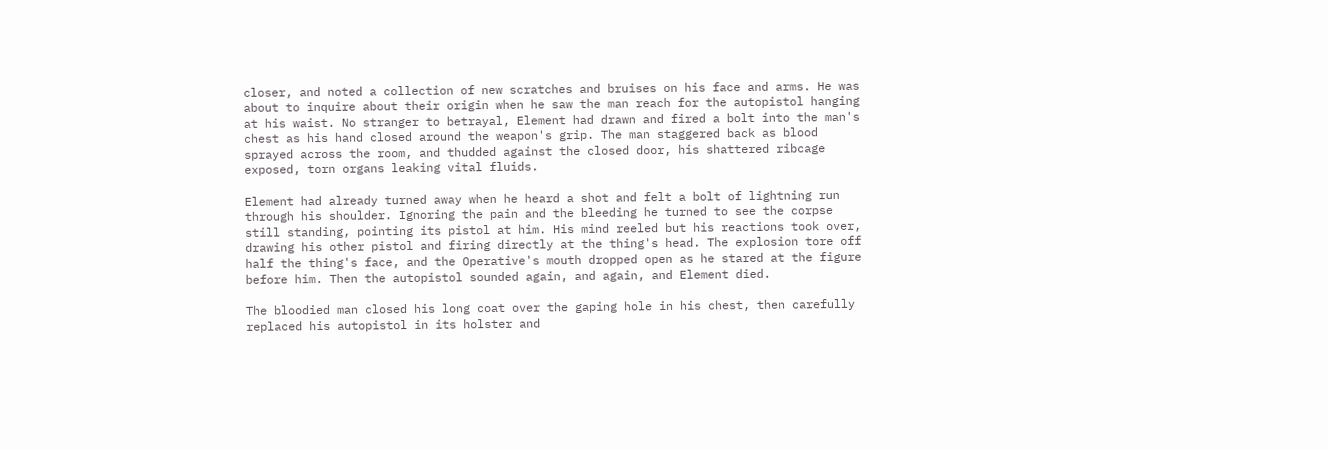closer, and noted a collection of new scratches and bruises on his face and arms. He was about to inquire about their origin when he saw the man reach for the autopistol hanging at his waist. No stranger to betrayal, Element had drawn and fired a bolt into the man's chest as his hand closed around the weapon's grip. The man staggered back as blood sprayed across the room, and thudded against the closed door, his shattered ribcage exposed, torn organs leaking vital fluids.

Element had already turned away when he heard a shot and felt a bolt of lightning run through his shoulder. Ignoring the pain and the bleeding he turned to see the corpse still standing, pointing its pistol at him. His mind reeled but his reactions took over, drawing his other pistol and firing directly at the thing's head. The explosion tore off half the thing's face, and the Operative's mouth dropped open as he stared at the figure before him. Then the autopistol sounded again, and again, and Element died.

The bloodied man closed his long coat over the gaping hole in his chest, then carefully replaced his autopistol in its holster and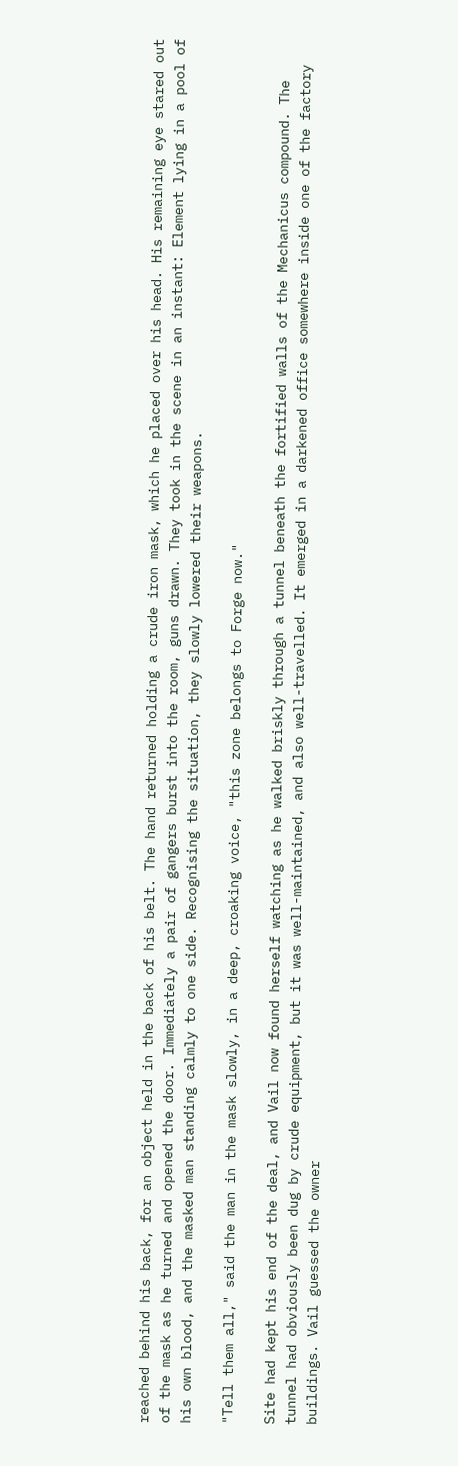reached behind his back, for an object held in the back of his belt. The hand returned holding a crude iron mask, which he placed over his head. His remaining eye stared out of the mask as he turned and opened the door. Immediately a pair of gangers burst into the room, guns drawn. They took in the scene in an instant: Element lying in a pool of his own blood, and the masked man standing calmly to one side. Recognising the situation, they slowly lowered their weapons.

"Tell them all," said the man in the mask slowly, in a deep, croaking voice, "this zone belongs to Forge now."

Site had kept his end of the deal, and Vail now found herself watching as he walked briskly through a tunnel beneath the fortified walls of the Mechanicus compound. The tunnel had obviously been dug by crude equipment, but it was well-maintained, and also well-travelled. It emerged in a darkened office somewhere inside one of the factory buildings. Vail guessed the owner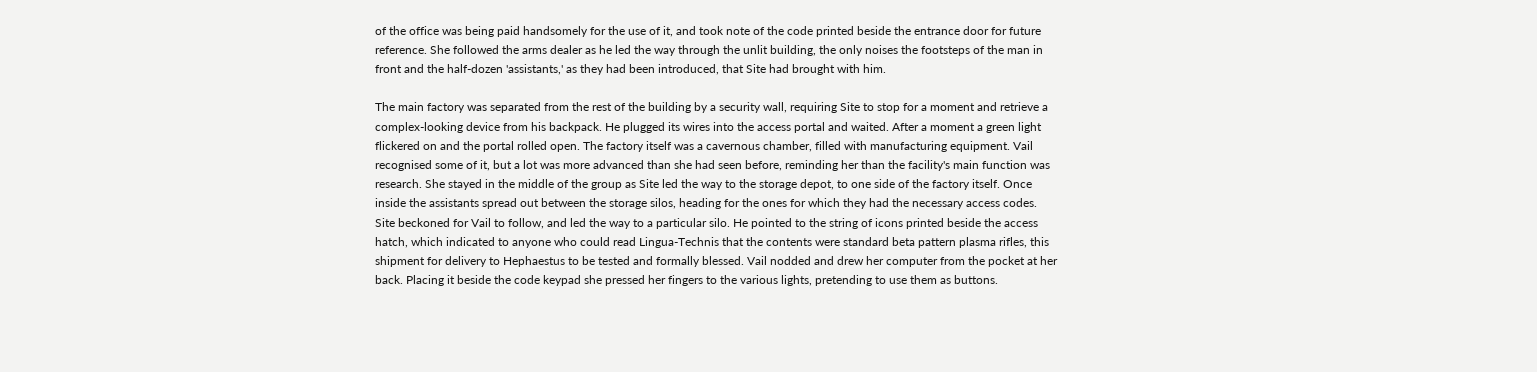of the office was being paid handsomely for the use of it, and took note of the code printed beside the entrance door for future reference. She followed the arms dealer as he led the way through the unlit building, the only noises the footsteps of the man in front and the half-dozen 'assistants,' as they had been introduced, that Site had brought with him.

The main factory was separated from the rest of the building by a security wall, requiring Site to stop for a moment and retrieve a complex-looking device from his backpack. He plugged its wires into the access portal and waited. After a moment a green light flickered on and the portal rolled open. The factory itself was a cavernous chamber, filled with manufacturing equipment. Vail recognised some of it, but a lot was more advanced than she had seen before, reminding her than the facility's main function was research. She stayed in the middle of the group as Site led the way to the storage depot, to one side of the factory itself. Once inside the assistants spread out between the storage silos, heading for the ones for which they had the necessary access codes. Site beckoned for Vail to follow, and led the way to a particular silo. He pointed to the string of icons printed beside the access hatch, which indicated to anyone who could read Lingua-Technis that the contents were standard beta pattern plasma rifles, this shipment for delivery to Hephaestus to be tested and formally blessed. Vail nodded and drew her computer from the pocket at her back. Placing it beside the code keypad she pressed her fingers to the various lights, pretending to use them as buttons.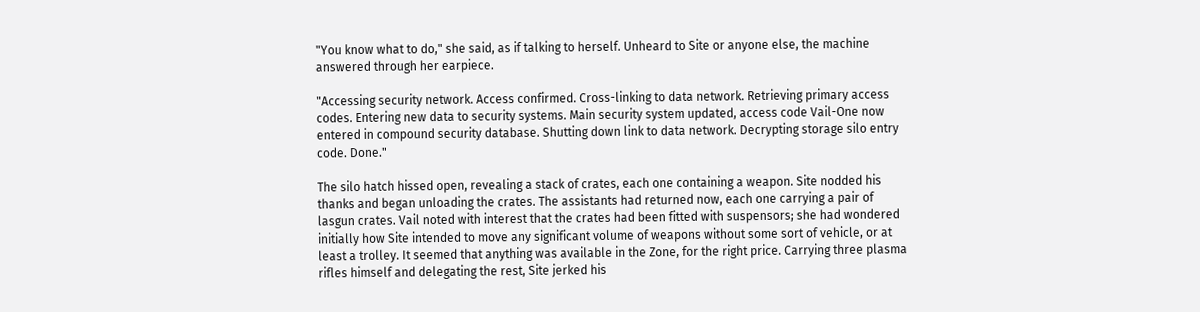"You know what to do," she said, as if talking to herself. Unheard to Site or anyone else, the machine answered through her earpiece.

"Accessing security network. Access confirmed. Cross-linking to data network. Retrieving primary access codes. Entering new data to security systems. Main security system updated, access code Vail-One now entered in compound security database. Shutting down link to data network. Decrypting storage silo entry code. Done."

The silo hatch hissed open, revealing a stack of crates, each one containing a weapon. Site nodded his thanks and began unloading the crates. The assistants had returned now, each one carrying a pair of lasgun crates. Vail noted with interest that the crates had been fitted with suspensors; she had wondered initially how Site intended to move any significant volume of weapons without some sort of vehicle, or at least a trolley. It seemed that anything was available in the Zone, for the right price. Carrying three plasma rifles himself and delegating the rest, Site jerked his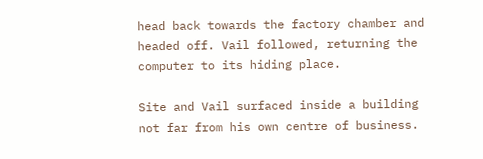head back towards the factory chamber and headed off. Vail followed, returning the computer to its hiding place.

Site and Vail surfaced inside a building not far from his own centre of business.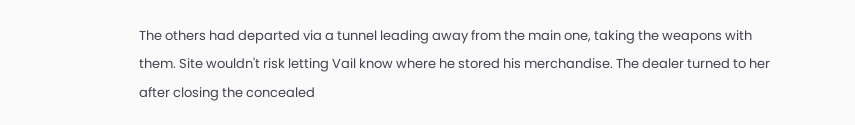The others had departed via a tunnel leading away from the main one, taking the weapons with them. Site wouldn't risk letting Vail know where he stored his merchandise. The dealer turned to her after closing the concealed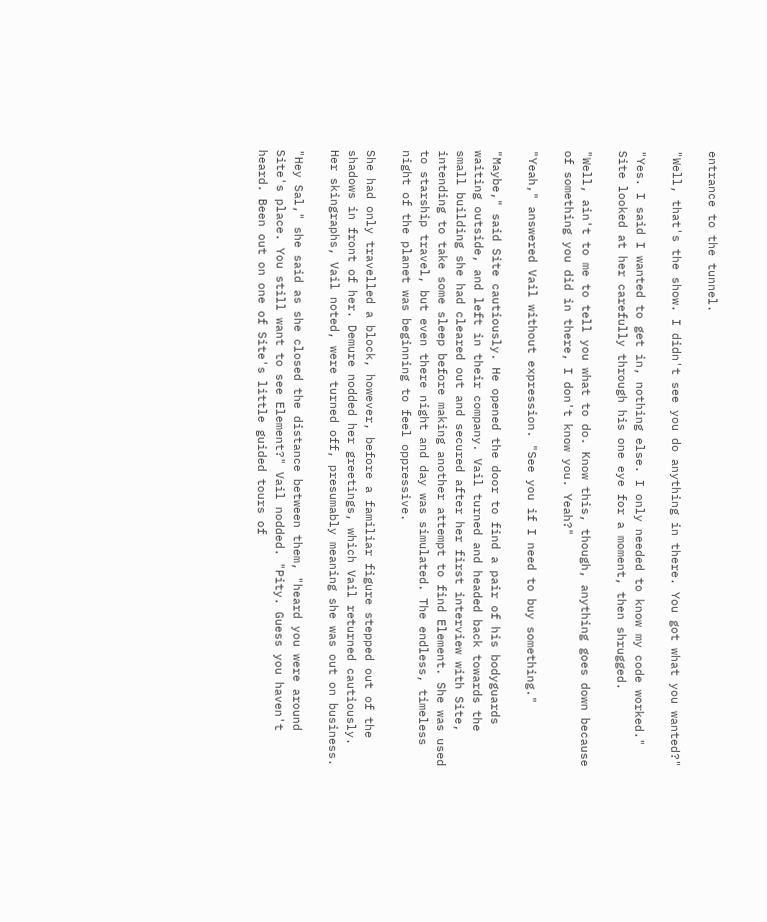entrance to the tunnel.

"Well, that's the show. I didn't see you do anything in there. You got what you wanted?"

"Yes. I said I wanted to get in, nothing else. I only needed to know my code worked." Site looked at her carefully through his one eye for a moment, then shrugged.

"Well, ain't to me to tell you what to do. Know this, though, anything goes down because of something you did in there, I don't know you. Yeah?"

"Yeah," answered Vail without expression. "See you if I need to buy something."

"Maybe," said Site cautiously. He opened the door to find a pair of his bodyguards waiting outside, and left in their company. Vail turned and headed back towards the small building she had cleared out and secured after her first interview with Site, intending to take some sleep before making another attempt to find Element. She was used to starship travel, but even there night and day was simulated. The endless, timeless night of the planet was beginning to feel oppressive.

She had only travelled a block, however, before a familiar figure stepped out of the shadows in front of her. Demure nodded her greetings, which Vail returned cautiously. Her skingraphs, Vail noted, were turned off, presumably meaning she was out on business.

"Hey Sal," she said as she closed the distance between them, "heard you were around Site's place. You still want to see Element?" Vail nodded. "Pity. Guess you haven't heard. Been out on one of Site's little guided tours of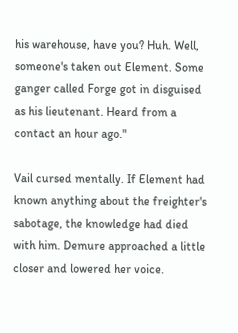his warehouse, have you? Huh. Well, someone's taken out Element. Some ganger called Forge got in disguised as his lieutenant. Heard from a contact an hour ago."

Vail cursed mentally. If Element had known anything about the freighter's sabotage, the knowledge had died with him. Demure approached a little closer and lowered her voice.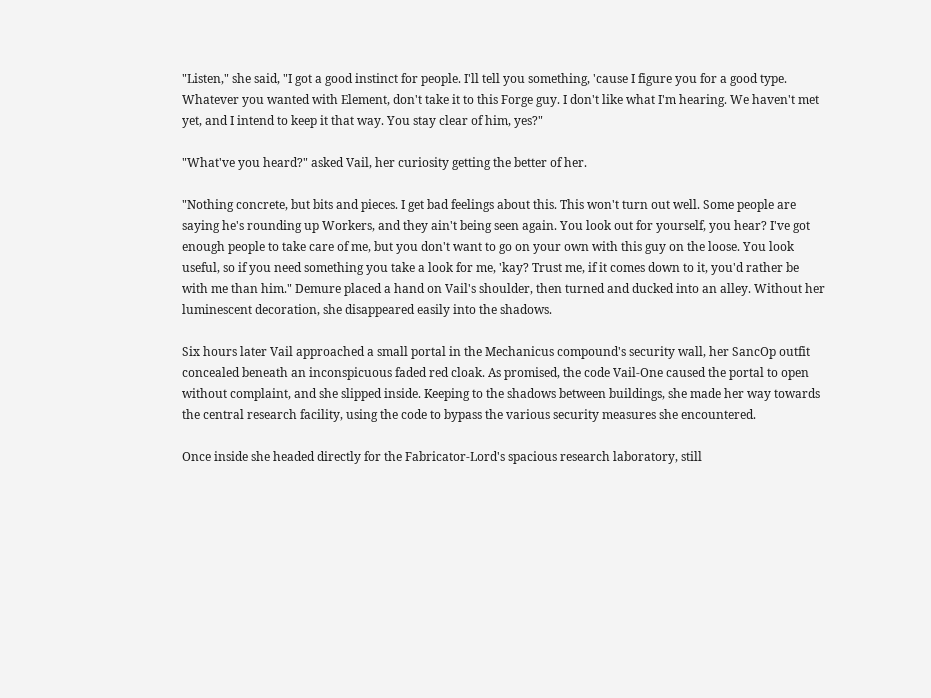"Listen," she said, "I got a good instinct for people. I'll tell you something, 'cause I figure you for a good type. Whatever you wanted with Element, don't take it to this Forge guy. I don't like what I'm hearing. We haven't met yet, and I intend to keep it that way. You stay clear of him, yes?"

"What've you heard?" asked Vail, her curiosity getting the better of her.

"Nothing concrete, but bits and pieces. I get bad feelings about this. This won't turn out well. Some people are saying he's rounding up Workers, and they ain't being seen again. You look out for yourself, you hear? I've got enough people to take care of me, but you don't want to go on your own with this guy on the loose. You look useful, so if you need something you take a look for me, 'kay? Trust me, if it comes down to it, you'd rather be with me than him." Demure placed a hand on Vail's shoulder, then turned and ducked into an alley. Without her luminescent decoration, she disappeared easily into the shadows.

Six hours later Vail approached a small portal in the Mechanicus compound's security wall, her SancOp outfit concealed beneath an inconspicuous faded red cloak. As promised, the code Vail-One caused the portal to open without complaint, and she slipped inside. Keeping to the shadows between buildings, she made her way towards the central research facility, using the code to bypass the various security measures she encountered.

Once inside she headed directly for the Fabricator-Lord's spacious research laboratory, still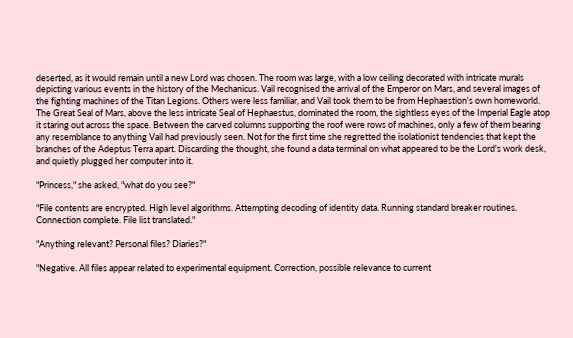deserted, as it would remain until a new Lord was chosen. The room was large, with a low ceiling decorated with intricate murals depicting various events in the history of the Mechanicus. Vail recognised the arrival of the Emperor on Mars, and several images of the fighting machines of the Titan Legions. Others were less familiar, and Vail took them to be from Hephaestion's own homeworld. The Great Seal of Mars, above the less intricate Seal of Hephaestus, dominated the room, the sightless eyes of the Imperial Eagle atop it staring out across the space. Between the carved columns supporting the roof were rows of machines, only a few of them bearing any resemblance to anything Vail had previously seen. Not for the first time she regretted the isolationist tendencies that kept the branches of the Adeptus Terra apart. Discarding the thought, she found a data terminal on what appeared to be the Lord's work desk, and quietly plugged her computer into it.

"Princess," she asked, "what do you see?"

"File contents are encrypted. High level algorithms. Attempting decoding of identity data. Running standard breaker routines. Connection complete. File list translated."

"Anything relevant? Personal files? Diaries?"

"Negative. All files appear related to experimental equipment. Correction, possible relevance to current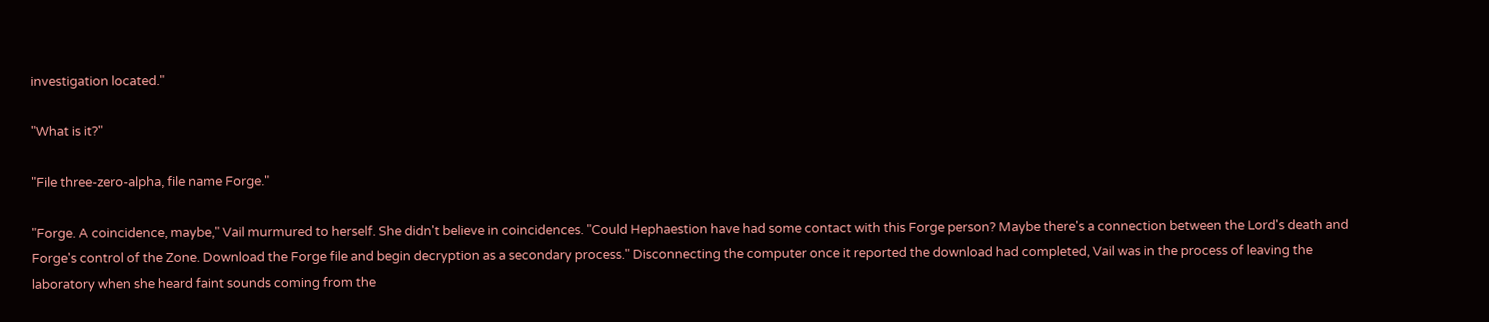investigation located."

"What is it?"

"File three-zero-alpha, file name Forge."

"Forge. A coincidence, maybe," Vail murmured to herself. She didn't believe in coincidences. "Could Hephaestion have had some contact with this Forge person? Maybe there's a connection between the Lord's death and Forge's control of the Zone. Download the Forge file and begin decryption as a secondary process." Disconnecting the computer once it reported the download had completed, Vail was in the process of leaving the laboratory when she heard faint sounds coming from the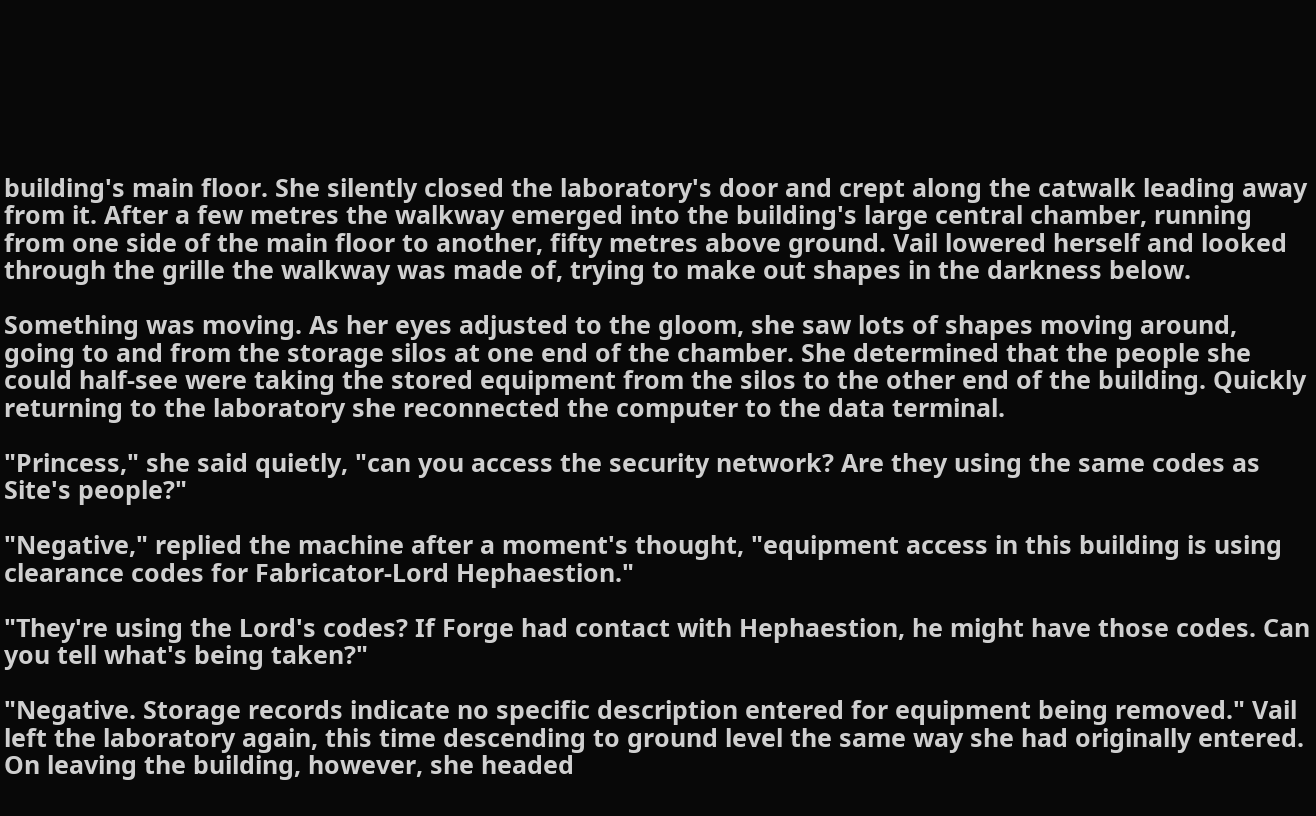building's main floor. She silently closed the laboratory's door and crept along the catwalk leading away from it. After a few metres the walkway emerged into the building's large central chamber, running from one side of the main floor to another, fifty metres above ground. Vail lowered herself and looked through the grille the walkway was made of, trying to make out shapes in the darkness below.

Something was moving. As her eyes adjusted to the gloom, she saw lots of shapes moving around, going to and from the storage silos at one end of the chamber. She determined that the people she could half-see were taking the stored equipment from the silos to the other end of the building. Quickly returning to the laboratory she reconnected the computer to the data terminal.

"Princess," she said quietly, "can you access the security network? Are they using the same codes as Site's people?"

"Negative," replied the machine after a moment's thought, "equipment access in this building is using clearance codes for Fabricator-Lord Hephaestion."

"They're using the Lord's codes? If Forge had contact with Hephaestion, he might have those codes. Can you tell what's being taken?"

"Negative. Storage records indicate no specific description entered for equipment being removed." Vail left the laboratory again, this time descending to ground level the same way she had originally entered. On leaving the building, however, she headed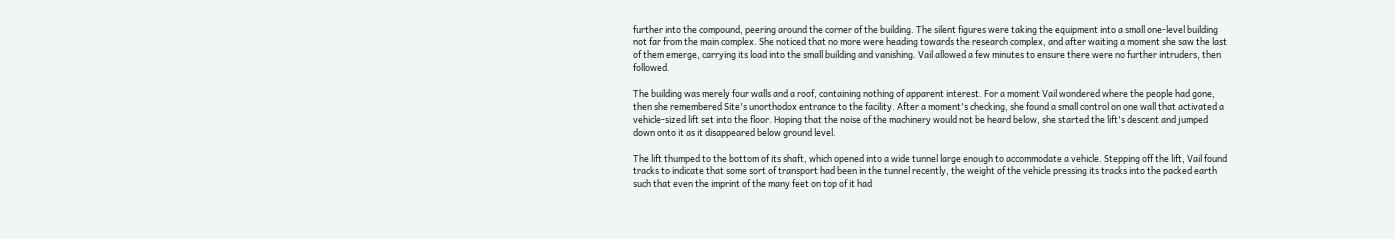further into the compound, peering around the corner of the building. The silent figures were taking the equipment into a small one-level building not far from the main complex. She noticed that no more were heading towards the research complex, and after waiting a moment she saw the last of them emerge, carrying its load into the small building and vanishing. Vail allowed a few minutes to ensure there were no further intruders, then followed.

The building was merely four walls and a roof, containing nothing of apparent interest. For a moment Vail wondered where the people had gone, then she remembered Site's unorthodox entrance to the facility. After a moment's checking, she found a small control on one wall that activated a vehicle-sized lift set into the floor. Hoping that the noise of the machinery would not be heard below, she started the lift's descent and jumped down onto it as it disappeared below ground level.

The lift thumped to the bottom of its shaft, which opened into a wide tunnel large enough to accommodate a vehicle. Stepping off the lift, Vail found tracks to indicate that some sort of transport had been in the tunnel recently, the weight of the vehicle pressing its tracks into the packed earth such that even the imprint of the many feet on top of it had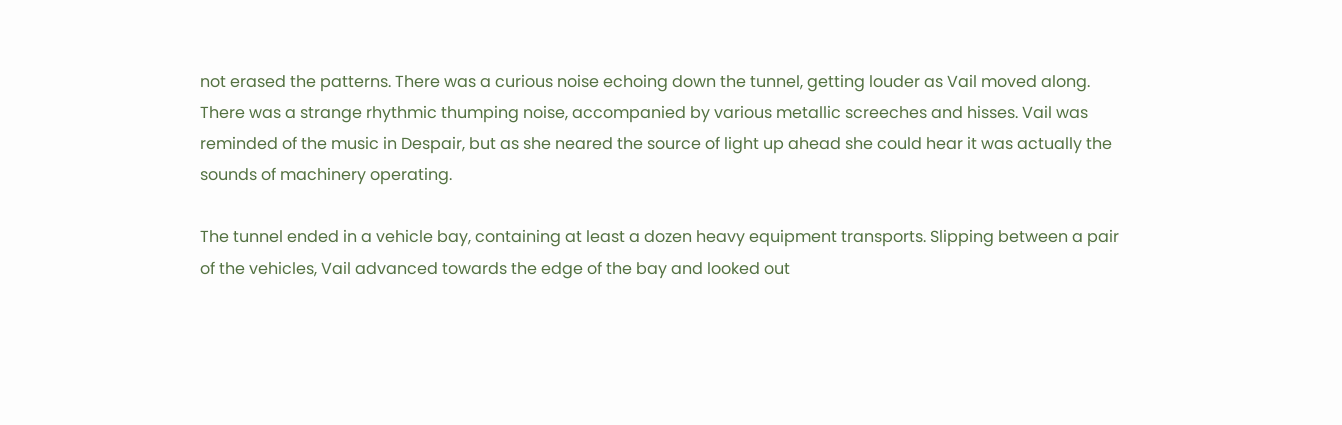not erased the patterns. There was a curious noise echoing down the tunnel, getting louder as Vail moved along. There was a strange rhythmic thumping noise, accompanied by various metallic screeches and hisses. Vail was reminded of the music in Despair, but as she neared the source of light up ahead she could hear it was actually the sounds of machinery operating.

The tunnel ended in a vehicle bay, containing at least a dozen heavy equipment transports. Slipping between a pair of the vehicles, Vail advanced towards the edge of the bay and looked out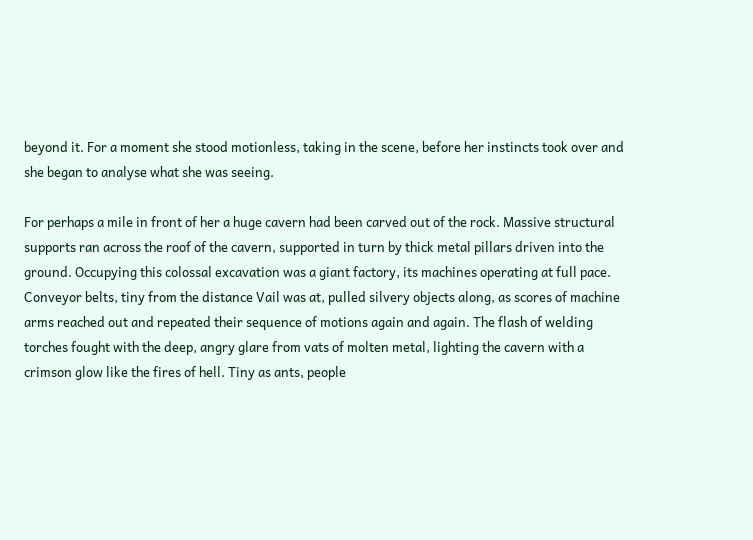beyond it. For a moment she stood motionless, taking in the scene, before her instincts took over and she began to analyse what she was seeing.

For perhaps a mile in front of her a huge cavern had been carved out of the rock. Massive structural supports ran across the roof of the cavern, supported in turn by thick metal pillars driven into the ground. Occupying this colossal excavation was a giant factory, its machines operating at full pace. Conveyor belts, tiny from the distance Vail was at, pulled silvery objects along, as scores of machine arms reached out and repeated their sequence of motions again and again. The flash of welding torches fought with the deep, angry glare from vats of molten metal, lighting the cavern with a crimson glow like the fires of hell. Tiny as ants, people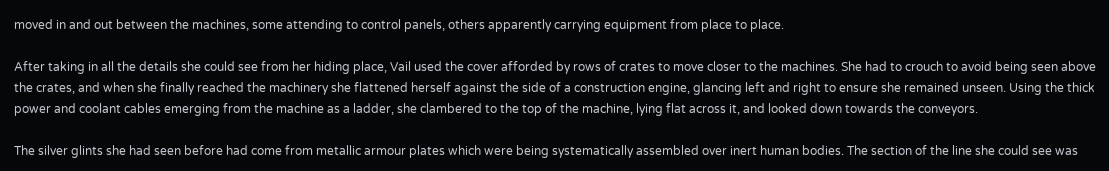moved in and out between the machines, some attending to control panels, others apparently carrying equipment from place to place.

After taking in all the details she could see from her hiding place, Vail used the cover afforded by rows of crates to move closer to the machines. She had to crouch to avoid being seen above the crates, and when she finally reached the machinery she flattened herself against the side of a construction engine, glancing left and right to ensure she remained unseen. Using the thick power and coolant cables emerging from the machine as a ladder, she clambered to the top of the machine, lying flat across it, and looked down towards the conveyors.

The silver glints she had seen before had come from metallic armour plates which were being systematically assembled over inert human bodies. The section of the line she could see was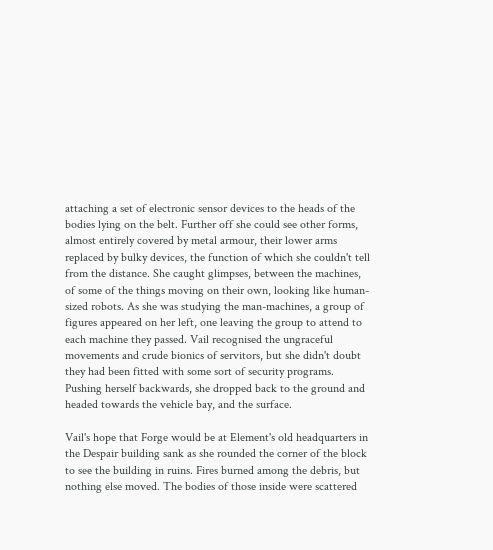attaching a set of electronic sensor devices to the heads of the bodies lying on the belt. Further off she could see other forms, almost entirely covered by metal armour, their lower arms replaced by bulky devices, the function of which she couldn't tell from the distance. She caught glimpses, between the machines, of some of the things moving on their own, looking like human-sized robots. As she was studying the man-machines, a group of figures appeared on her left, one leaving the group to attend to each machine they passed. Vail recognised the ungraceful movements and crude bionics of servitors, but she didn't doubt they had been fitted with some sort of security programs. Pushing herself backwards, she dropped back to the ground and headed towards the vehicle bay, and the surface.

Vail's hope that Forge would be at Element's old headquarters in the Despair building sank as she rounded the corner of the block to see the building in ruins. Fires burned among the debris, but nothing else moved. The bodies of those inside were scattered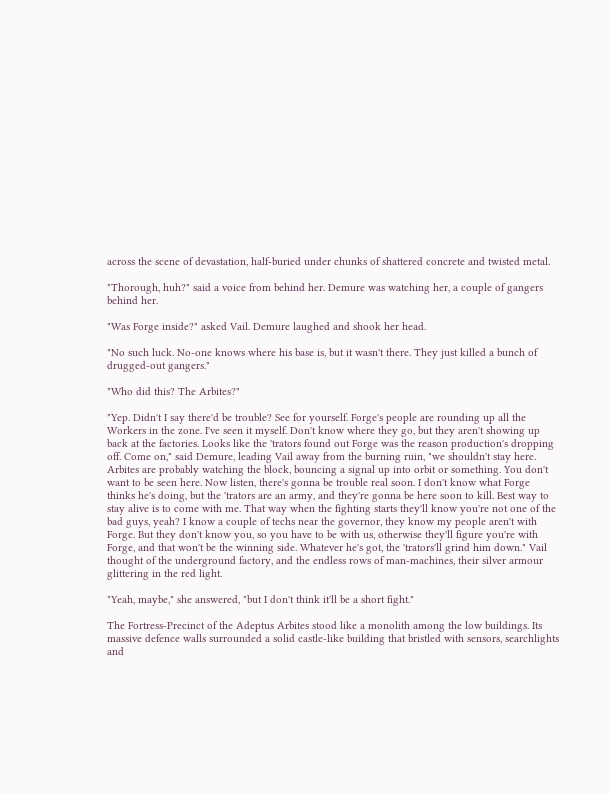across the scene of devastation, half-buried under chunks of shattered concrete and twisted metal.

"Thorough, huh?" said a voice from behind her. Demure was watching her, a couple of gangers behind her.

"Was Forge inside?" asked Vail. Demure laughed and shook her head.

"No such luck. No-one knows where his base is, but it wasn't there. They just killed a bunch of drugged-out gangers."

"Who did this? The Arbites?"

"Yep. Didn't I say there'd be trouble? See for yourself. Forge's people are rounding up all the Workers in the zone. I've seen it myself. Don't know where they go, but they aren't showing up back at the factories. Looks like the 'trators found out Forge was the reason production's dropping off. Come on," said Demure, leading Vail away from the burning ruin, "we shouldn't stay here. Arbites are probably watching the block, bouncing a signal up into orbit or something. You don't want to be seen here. Now listen, there's gonna be trouble real soon. I don't know what Forge thinks he's doing, but the 'trators are an army, and they're gonna be here soon to kill. Best way to stay alive is to come with me. That way when the fighting starts they'll know you're not one of the bad guys, yeah? I know a couple of techs near the governor, they know my people aren't with Forge. But they don't know you, so you have to be with us, otherwise they'll figure you're with Forge, and that won't be the winning side. Whatever he's got, the 'trators'll grind him down." Vail thought of the underground factory, and the endless rows of man-machines, their silver armour glittering in the red light.

"Yeah, maybe," she answered, "but I don't think it'll be a short fight."

The Fortress-Precinct of the Adeptus Arbites stood like a monolith among the low buildings. Its massive defence walls surrounded a solid castle-like building that bristled with sensors, searchlights and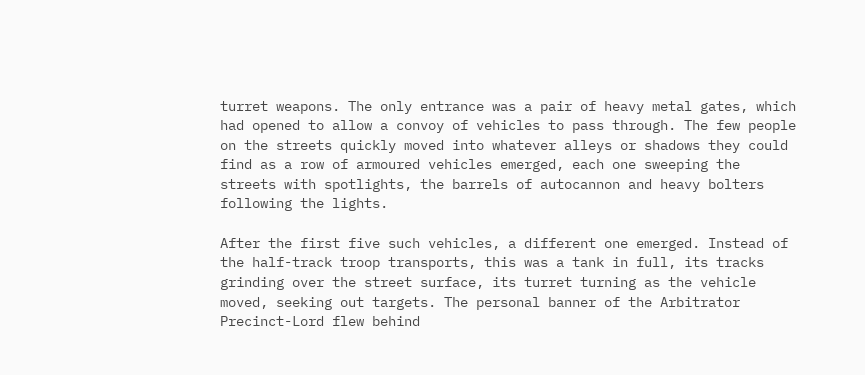turret weapons. The only entrance was a pair of heavy metal gates, which had opened to allow a convoy of vehicles to pass through. The few people on the streets quickly moved into whatever alleys or shadows they could find as a row of armoured vehicles emerged, each one sweeping the streets with spotlights, the barrels of autocannon and heavy bolters following the lights.

After the first five such vehicles, a different one emerged. Instead of the half-track troop transports, this was a tank in full, its tracks grinding over the street surface, its turret turning as the vehicle moved, seeking out targets. The personal banner of the Arbitrator Precinct-Lord flew behind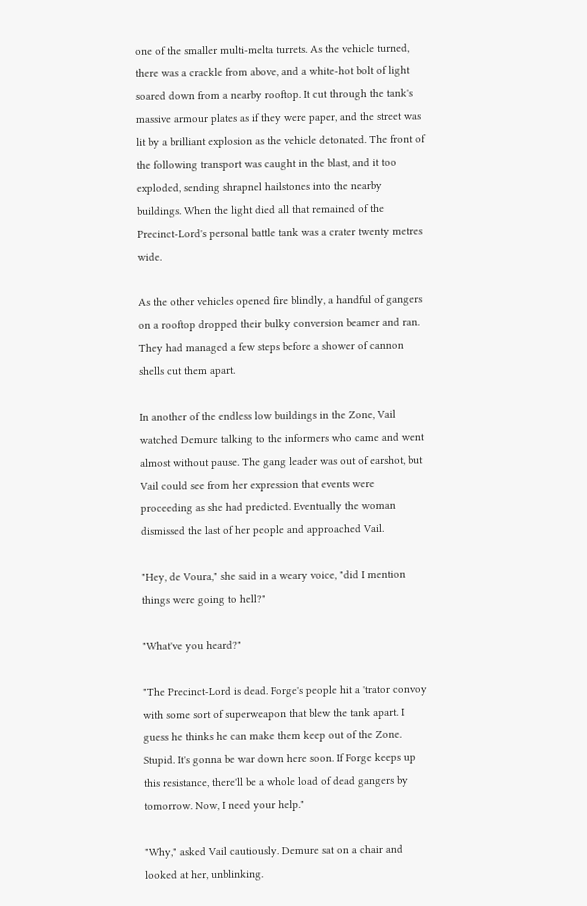one of the smaller multi-melta turrets. As the vehicle turned, there was a crackle from above, and a white-hot bolt of light soared down from a nearby rooftop. It cut through the tank's massive armour plates as if they were paper, and the street was lit by a brilliant explosion as the vehicle detonated. The front of the following transport was caught in the blast, and it too exploded, sending shrapnel hailstones into the nearby buildings. When the light died all that remained of the Precinct-Lord's personal battle tank was a crater twenty metres wide.

As the other vehicles opened fire blindly, a handful of gangers on a rooftop dropped their bulky conversion beamer and ran. They had managed a few steps before a shower of cannon shells cut them apart.

In another of the endless low buildings in the Zone, Vail watched Demure talking to the informers who came and went almost without pause. The gang leader was out of earshot, but Vail could see from her expression that events were proceeding as she had predicted. Eventually the woman dismissed the last of her people and approached Vail.

"Hey, de Voura," she said in a weary voice, "did I mention things were going to hell?"

"What've you heard?"

"The Precinct-Lord is dead. Forge's people hit a 'trator convoy with some sort of superweapon that blew the tank apart. I guess he thinks he can make them keep out of the Zone. Stupid. It's gonna be war down here soon. If Forge keeps up this resistance, there'll be a whole load of dead gangers by tomorrow. Now, I need your help."

"Why," asked Vail cautiously. Demure sat on a chair and looked at her, unblinking.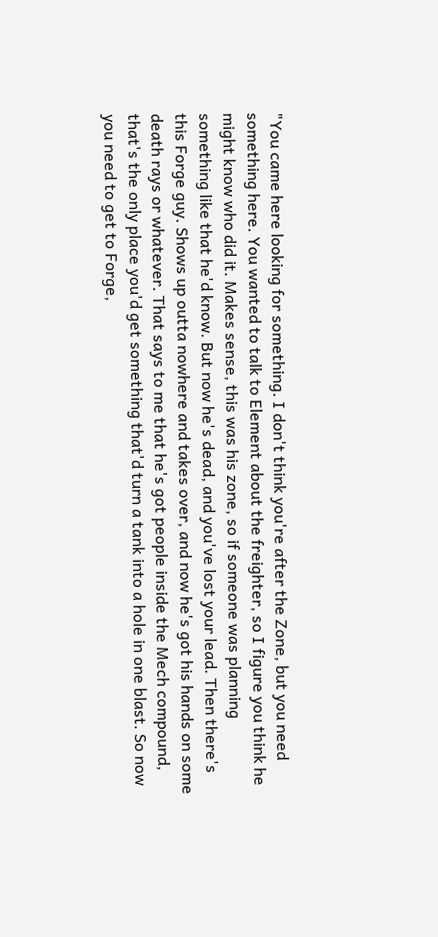"You came here looking for something. I don't think you're after the Zone, but you need something here. You wanted to talk to Element about the freighter, so I figure you think he might know who did it. Makes sense, this was his zone, so if someone was planning something like that he'd know. But now he's dead, and you've lost your lead. Then there's this Forge guy. Shows up outta nowhere and takes over, and now he's got his hands on some death rays or whatever. That says to me that he's got people inside the Mech compound, that's the only place you'd get something that'd turn a tank into a hole in one blast. So now you need to get to Forge,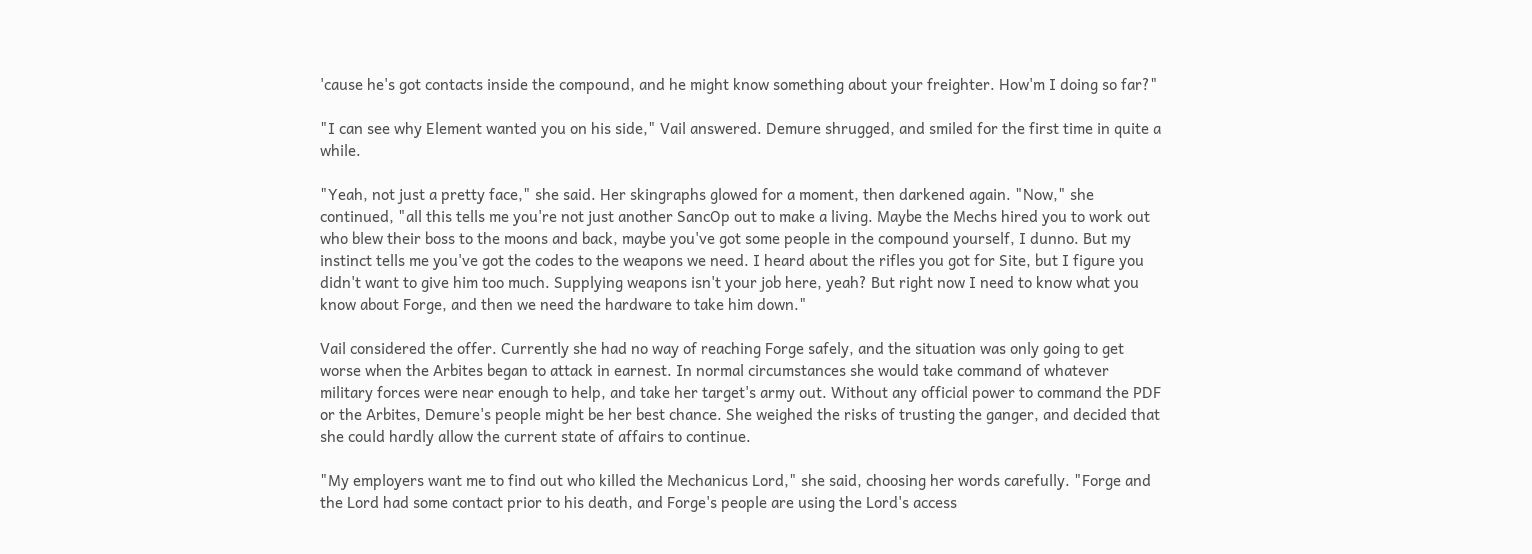'cause he's got contacts inside the compound, and he might know something about your freighter. How'm I doing so far?"

"I can see why Element wanted you on his side," Vail answered. Demure shrugged, and smiled for the first time in quite a while.

"Yeah, not just a pretty face," she said. Her skingraphs glowed for a moment, then darkened again. "Now," she continued, "all this tells me you're not just another SancOp out to make a living. Maybe the Mechs hired you to work out who blew their boss to the moons and back, maybe you've got some people in the compound yourself, I dunno. But my instinct tells me you've got the codes to the weapons we need. I heard about the rifles you got for Site, but I figure you didn't want to give him too much. Supplying weapons isn't your job here, yeah? But right now I need to know what you know about Forge, and then we need the hardware to take him down."

Vail considered the offer. Currently she had no way of reaching Forge safely, and the situation was only going to get worse when the Arbites began to attack in earnest. In normal circumstances she would take command of whatever military forces were near enough to help, and take her target's army out. Without any official power to command the PDF or the Arbites, Demure's people might be her best chance. She weighed the risks of trusting the ganger, and decided that she could hardly allow the current state of affairs to continue.

"My employers want me to find out who killed the Mechanicus Lord," she said, choosing her words carefully. "Forge and the Lord had some contact prior to his death, and Forge's people are using the Lord's access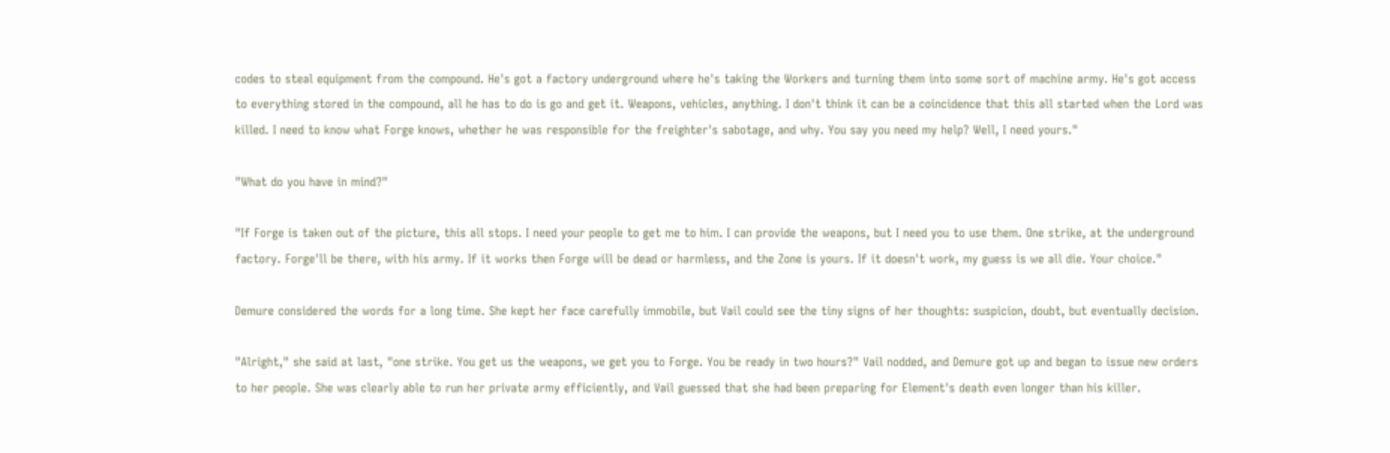codes to steal equipment from the compound. He's got a factory underground where he's taking the Workers and turning them into some sort of machine army. He's got access to everything stored in the compound, all he has to do is go and get it. Weapons, vehicles, anything. I don't think it can be a coincidence that this all started when the Lord was killed. I need to know what Forge knows, whether he was responsible for the freighter's sabotage, and why. You say you need my help? Well, I need yours."

"What do you have in mind?"

"If Forge is taken out of the picture, this all stops. I need your people to get me to him. I can provide the weapons, but I need you to use them. One strike, at the underground factory. Forge'll be there, with his army. If it works then Forge will be dead or harmless, and the Zone is yours. If it doesn't work, my guess is we all die. Your choice."

Demure considered the words for a long time. She kept her face carefully immobile, but Vail could see the tiny signs of her thoughts: suspicion, doubt, but eventually decision.

"Alright," she said at last, "one strike. You get us the weapons, we get you to Forge. You be ready in two hours?" Vail nodded, and Demure got up and began to issue new orders to her people. She was clearly able to run her private army efficiently, and Vail guessed that she had been preparing for Element's death even longer than his killer.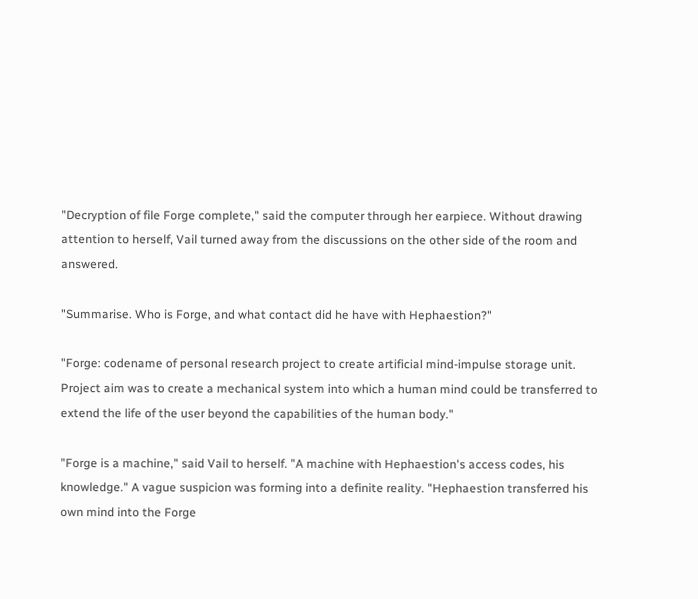"Decryption of file Forge complete," said the computer through her earpiece. Without drawing attention to herself, Vail turned away from the discussions on the other side of the room and answered.

"Summarise. Who is Forge, and what contact did he have with Hephaestion?"

"Forge: codename of personal research project to create artificial mind-impulse storage unit. Project aim was to create a mechanical system into which a human mind could be transferred to extend the life of the user beyond the capabilities of the human body."

"Forge is a machine," said Vail to herself. "A machine with Hephaestion's access codes, his knowledge." A vague suspicion was forming into a definite reality. "Hephaestion transferred his own mind into the Forge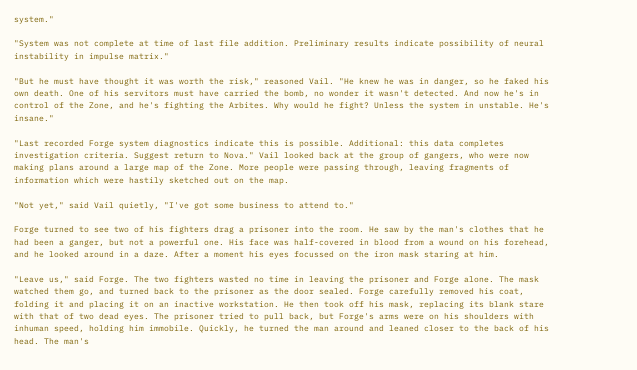system."

"System was not complete at time of last file addition. Preliminary results indicate possibility of neural instability in impulse matrix."

"But he must have thought it was worth the risk," reasoned Vail. "He knew he was in danger, so he faked his own death. One of his servitors must have carried the bomb, no wonder it wasn't detected. And now he's in control of the Zone, and he's fighting the Arbites. Why would he fight? Unless the system in unstable. He's insane."

"Last recorded Forge system diagnostics indicate this is possible. Additional: this data completes investigation criteria. Suggest return to Nova." Vail looked back at the group of gangers, who were now making plans around a large map of the Zone. More people were passing through, leaving fragments of information which were hastily sketched out on the map.

"Not yet," said Vail quietly, "I've got some business to attend to."

Forge turned to see two of his fighters drag a prisoner into the room. He saw by the man's clothes that he had been a ganger, but not a powerful one. His face was half-covered in blood from a wound on his forehead, and he looked around in a daze. After a moment his eyes focussed on the iron mask staring at him.

"Leave us," said Forge. The two fighters wasted no time in leaving the prisoner and Forge alone. The mask watched them go, and turned back to the prisoner as the door sealed. Forge carefully removed his coat, folding it and placing it on an inactive workstation. He then took off his mask, replacing its blank stare with that of two dead eyes. The prisoner tried to pull back, but Forge's arms were on his shoulders with inhuman speed, holding him immobile. Quickly, he turned the man around and leaned closer to the back of his head. The man's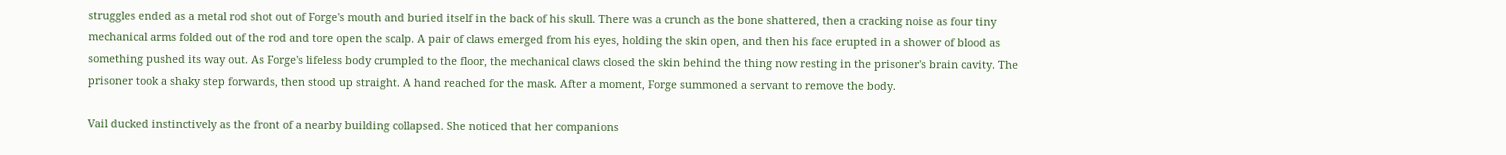struggles ended as a metal rod shot out of Forge's mouth and buried itself in the back of his skull. There was a crunch as the bone shattered, then a cracking noise as four tiny mechanical arms folded out of the rod and tore open the scalp. A pair of claws emerged from his eyes, holding the skin open, and then his face erupted in a shower of blood as something pushed its way out. As Forge's lifeless body crumpled to the floor, the mechanical claws closed the skin behind the thing now resting in the prisoner's brain cavity. The prisoner took a shaky step forwards, then stood up straight. A hand reached for the mask. After a moment, Forge summoned a servant to remove the body.

Vail ducked instinctively as the front of a nearby building collapsed. She noticed that her companions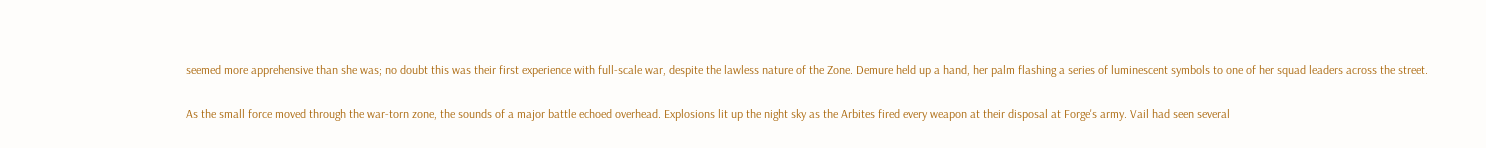seemed more apprehensive than she was; no doubt this was their first experience with full-scale war, despite the lawless nature of the Zone. Demure held up a hand, her palm flashing a series of luminescent symbols to one of her squad leaders across the street.

As the small force moved through the war-torn zone, the sounds of a major battle echoed overhead. Explosions lit up the night sky as the Arbites fired every weapon at their disposal at Forge's army. Vail had seen several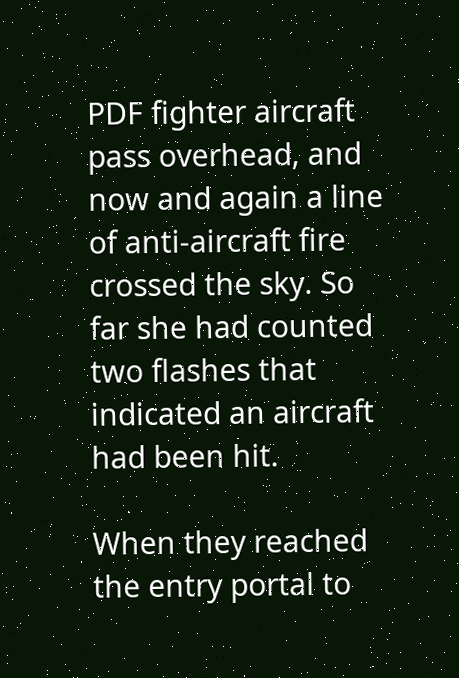PDF fighter aircraft pass overhead, and now and again a line of anti-aircraft fire crossed the sky. So far she had counted two flashes that indicated an aircraft had been hit.

When they reached the entry portal to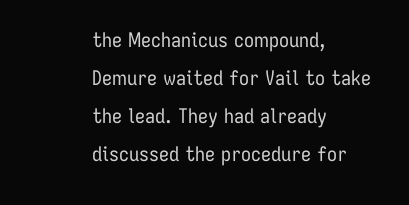the Mechanicus compound, Demure waited for Vail to take the lead. They had already discussed the procedure for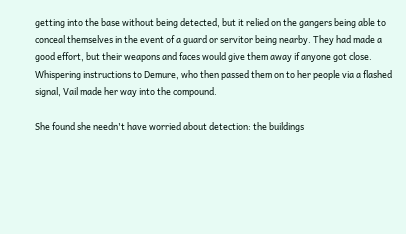getting into the base without being detected, but it relied on the gangers being able to conceal themselves in the event of a guard or servitor being nearby. They had made a good effort, but their weapons and faces would give them away if anyone got close. Whispering instructions to Demure, who then passed them on to her people via a flashed signal, Vail made her way into the compound.

She found she needn't have worried about detection: the buildings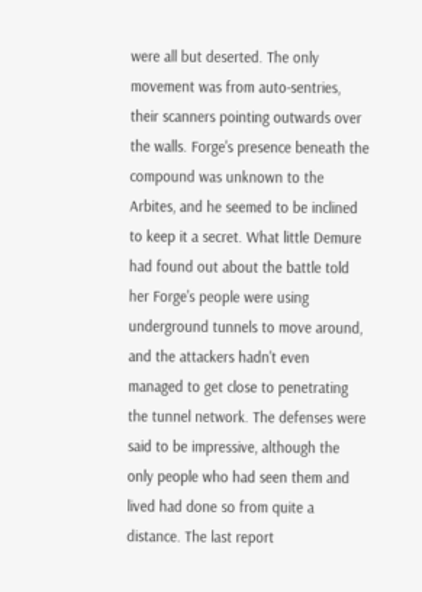were all but deserted. The only movement was from auto-sentries, their scanners pointing outwards over the walls. Forge's presence beneath the compound was unknown to the Arbites, and he seemed to be inclined to keep it a secret. What little Demure had found out about the battle told her Forge's people were using underground tunnels to move around, and the attackers hadn't even managed to get close to penetrating the tunnel network. The defenses were said to be impressive, although the only people who had seen them and lived had done so from quite a distance. The last report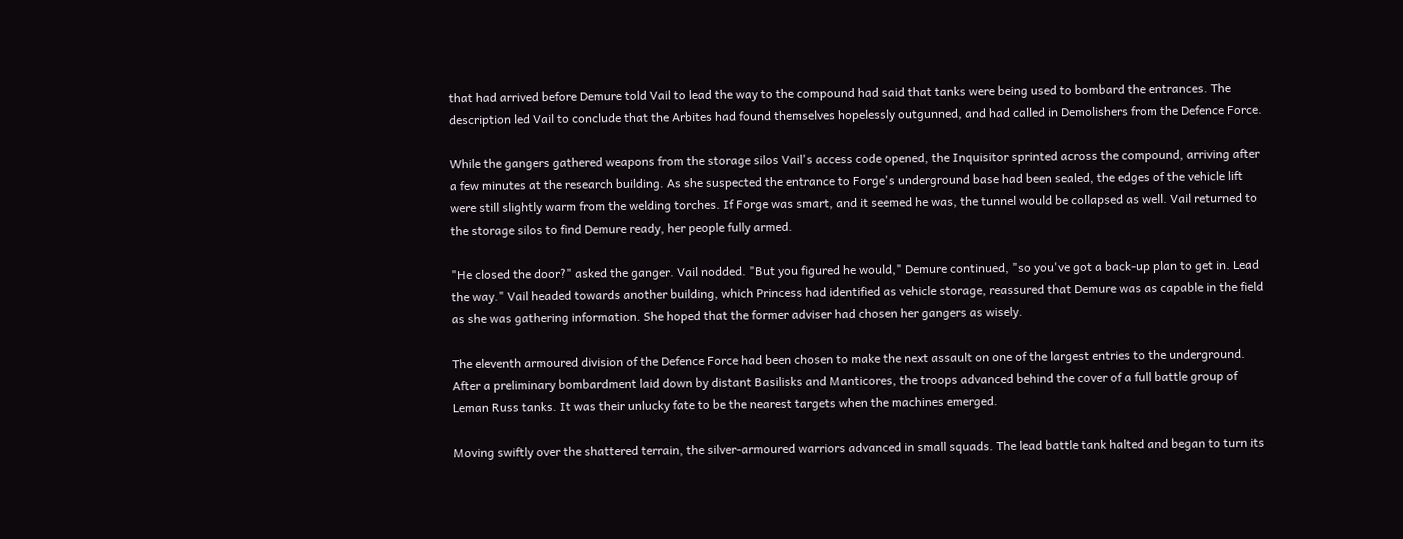that had arrived before Demure told Vail to lead the way to the compound had said that tanks were being used to bombard the entrances. The description led Vail to conclude that the Arbites had found themselves hopelessly outgunned, and had called in Demolishers from the Defence Force.

While the gangers gathered weapons from the storage silos Vail's access code opened, the Inquisitor sprinted across the compound, arriving after a few minutes at the research building. As she suspected the entrance to Forge's underground base had been sealed, the edges of the vehicle lift were still slightly warm from the welding torches. If Forge was smart, and it seemed he was, the tunnel would be collapsed as well. Vail returned to the storage silos to find Demure ready, her people fully armed.

"He closed the door?" asked the ganger. Vail nodded. "But you figured he would," Demure continued, "so you've got a back-up plan to get in. Lead the way." Vail headed towards another building, which Princess had identified as vehicle storage, reassured that Demure was as capable in the field as she was gathering information. She hoped that the former adviser had chosen her gangers as wisely.

The eleventh armoured division of the Defence Force had been chosen to make the next assault on one of the largest entries to the underground. After a preliminary bombardment laid down by distant Basilisks and Manticores, the troops advanced behind the cover of a full battle group of Leman Russ tanks. It was their unlucky fate to be the nearest targets when the machines emerged.

Moving swiftly over the shattered terrain, the silver-armoured warriors advanced in small squads. The lead battle tank halted and began to turn its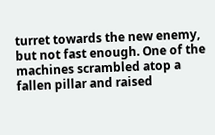turret towards the new enemy, but not fast enough. One of the machines scrambled atop a fallen pillar and raised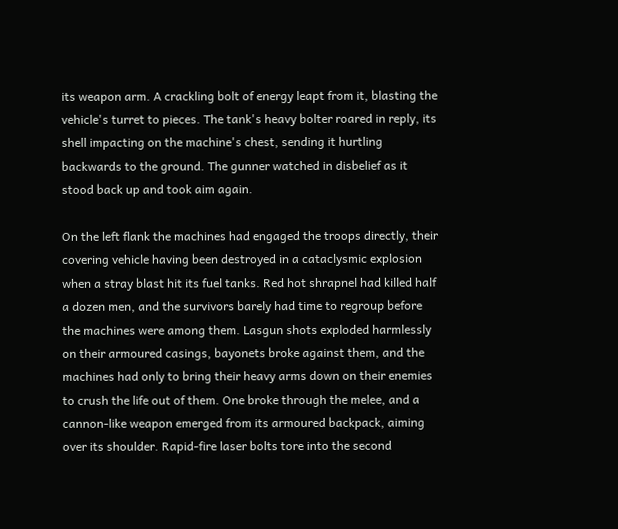its weapon arm. A crackling bolt of energy leapt from it, blasting the vehicle's turret to pieces. The tank's heavy bolter roared in reply, its shell impacting on the machine's chest, sending it hurtling backwards to the ground. The gunner watched in disbelief as it stood back up and took aim again.

On the left flank the machines had engaged the troops directly, their covering vehicle having been destroyed in a cataclysmic explosion when a stray blast hit its fuel tanks. Red hot shrapnel had killed half a dozen men, and the survivors barely had time to regroup before the machines were among them. Lasgun shots exploded harmlessly on their armoured casings, bayonets broke against them, and the machines had only to bring their heavy arms down on their enemies to crush the life out of them. One broke through the melee, and a cannon-like weapon emerged from its armoured backpack, aiming over its shoulder. Rapid-fire laser bolts tore into the second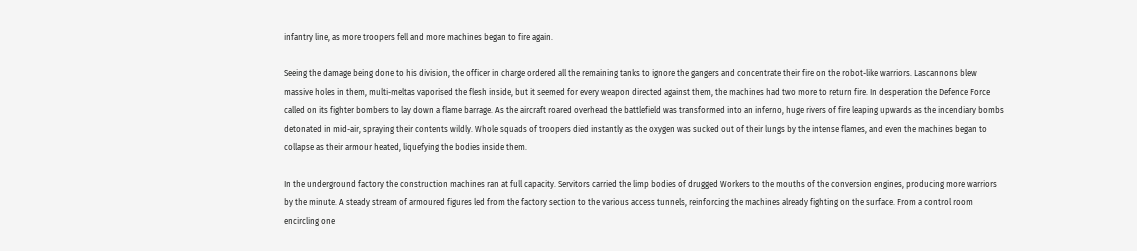infantry line, as more troopers fell and more machines began to fire again.

Seeing the damage being done to his division, the officer in charge ordered all the remaining tanks to ignore the gangers and concentrate their fire on the robot-like warriors. Lascannons blew massive holes in them, multi-meltas vaporised the flesh inside, but it seemed for every weapon directed against them, the machines had two more to return fire. In desperation the Defence Force called on its fighter bombers to lay down a flame barrage. As the aircraft roared overhead the battlefield was transformed into an inferno, huge rivers of fire leaping upwards as the incendiary bombs detonated in mid-air, spraying their contents wildly. Whole squads of troopers died instantly as the oxygen was sucked out of their lungs by the intense flames, and even the machines began to collapse as their armour heated, liquefying the bodies inside them.

In the underground factory the construction machines ran at full capacity. Servitors carried the limp bodies of drugged Workers to the mouths of the conversion engines, producing more warriors by the minute. A steady stream of armoured figures led from the factory section to the various access tunnels, reinforcing the machines already fighting on the surface. From a control room encircling one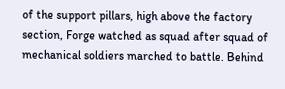of the support pillars, high above the factory section, Forge watched as squad after squad of mechanical soldiers marched to battle. Behind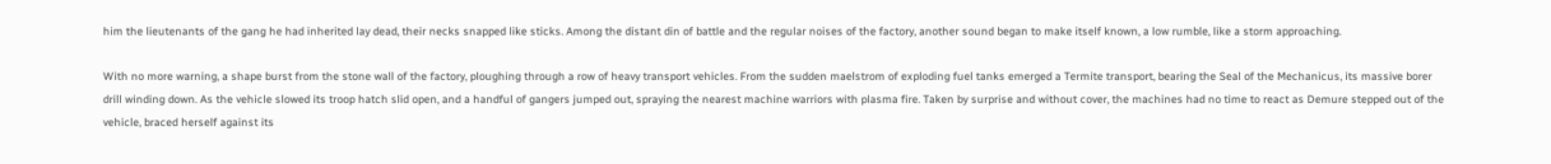him the lieutenants of the gang he had inherited lay dead, their necks snapped like sticks. Among the distant din of battle and the regular noises of the factory, another sound began to make itself known, a low rumble, like a storm approaching.

With no more warning, a shape burst from the stone wall of the factory, ploughing through a row of heavy transport vehicles. From the sudden maelstrom of exploding fuel tanks emerged a Termite transport, bearing the Seal of the Mechanicus, its massive borer drill winding down. As the vehicle slowed its troop hatch slid open, and a handful of gangers jumped out, spraying the nearest machine warriors with plasma fire. Taken by surprise and without cover, the machines had no time to react as Demure stepped out of the vehicle, braced herself against its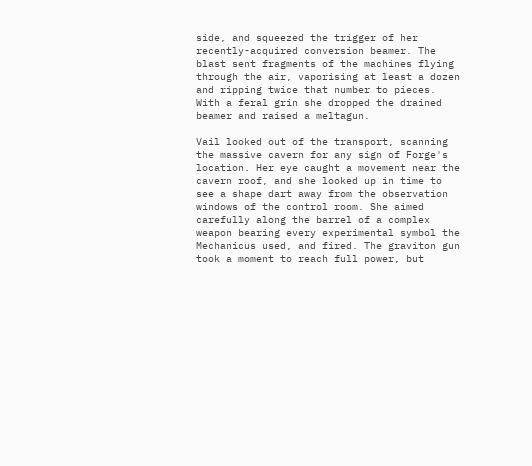side, and squeezed the trigger of her recently-acquired conversion beamer. The blast sent fragments of the machines flying through the air, vaporising at least a dozen and ripping twice that number to pieces. With a feral grin she dropped the drained beamer and raised a meltagun.

Vail looked out of the transport, scanning the massive cavern for any sign of Forge's location. Her eye caught a movement near the cavern roof, and she looked up in time to see a shape dart away from the observation windows of the control room. She aimed carefully along the barrel of a complex weapon bearing every experimental symbol the Mechanicus used, and fired. The graviton gun took a moment to reach full power, but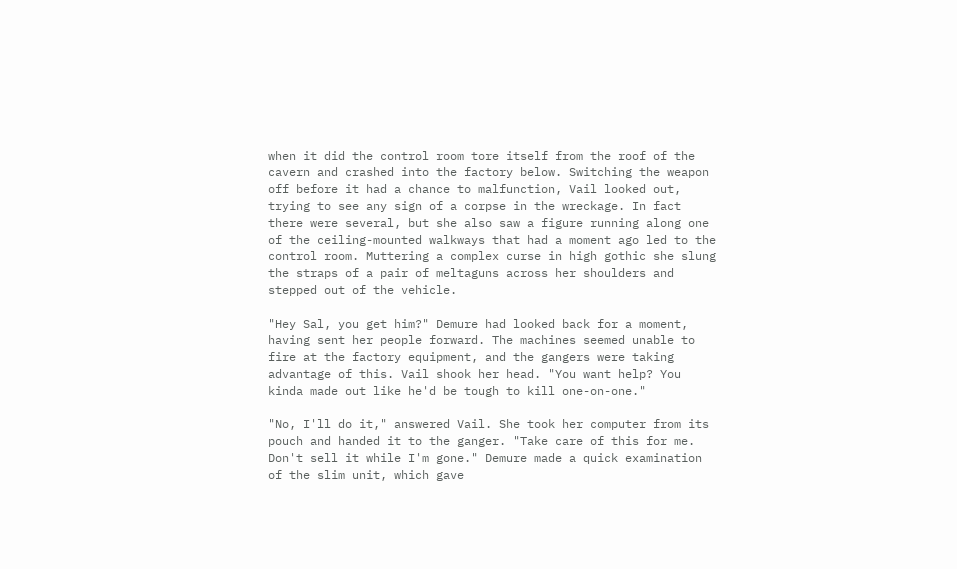when it did the control room tore itself from the roof of the cavern and crashed into the factory below. Switching the weapon off before it had a chance to malfunction, Vail looked out, trying to see any sign of a corpse in the wreckage. In fact there were several, but she also saw a figure running along one of the ceiling-mounted walkways that had a moment ago led to the control room. Muttering a complex curse in high gothic she slung the straps of a pair of meltaguns across her shoulders and stepped out of the vehicle.

"Hey Sal, you get him?" Demure had looked back for a moment, having sent her people forward. The machines seemed unable to fire at the factory equipment, and the gangers were taking advantage of this. Vail shook her head. "You want help? You kinda made out like he'd be tough to kill one-on-one."

"No, I'll do it," answered Vail. She took her computer from its pouch and handed it to the ganger. "Take care of this for me. Don't sell it while I'm gone." Demure made a quick examination of the slim unit, which gave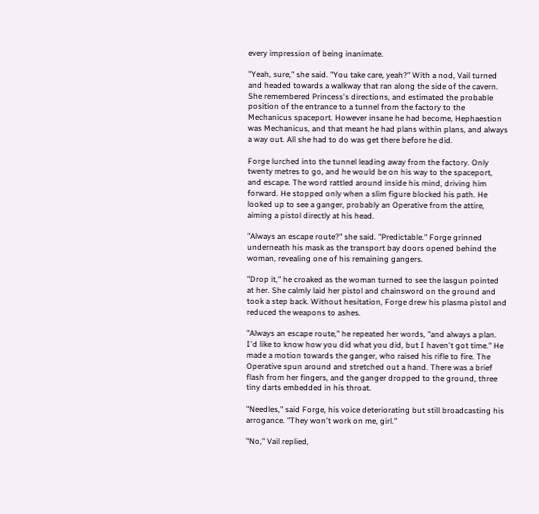every impression of being inanimate.

"Yeah, sure," she said. "You take care, yeah?" With a nod, Vail turned and headed towards a walkway that ran along the side of the cavern. She remembered Princess's directions, and estimated the probable position of the entrance to a tunnel from the factory to the Mechanicus spaceport. However insane he had become, Hephaestion was Mechanicus, and that meant he had plans within plans, and always a way out. All she had to do was get there before he did.

Forge lurched into the tunnel leading away from the factory. Only twenty metres to go, and he would be on his way to the spaceport, and escape. The word rattled around inside his mind, driving him forward. He stopped only when a slim figure blocked his path. He looked up to see a ganger, probably an Operative from the attire, aiming a pistol directly at his head.

"Always an escape route?" she said. "Predictable." Forge grinned underneath his mask as the transport bay doors opened behind the woman, revealing one of his remaining gangers.

"Drop it," he croaked as the woman turned to see the lasgun pointed at her. She calmly laid her pistol and chainsword on the ground and took a step back. Without hesitation, Forge drew his plasma pistol and reduced the weapons to ashes.

"Always an escape route," he repeated her words, "and always a plan. I'd like to know how you did what you did, but I haven't got time." He made a motion towards the ganger, who raised his rifle to fire. The Operative spun around and stretched out a hand. There was a brief flash from her fingers, and the ganger dropped to the ground, three tiny darts embedded in his throat.

"Needles," said Forge, his voice deteriorating but still broadcasting his arrogance. "They won't work on me, girl."

"No," Vail replied,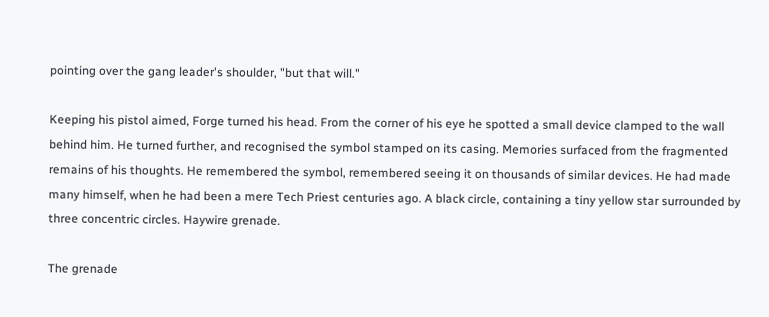pointing over the gang leader's shoulder, "but that will."

Keeping his pistol aimed, Forge turned his head. From the corner of his eye he spotted a small device clamped to the wall behind him. He turned further, and recognised the symbol stamped on its casing. Memories surfaced from the fragmented remains of his thoughts. He remembered the symbol, remembered seeing it on thousands of similar devices. He had made many himself, when he had been a mere Tech Priest centuries ago. A black circle, containing a tiny yellow star surrounded by three concentric circles. Haywire grenade.

The grenade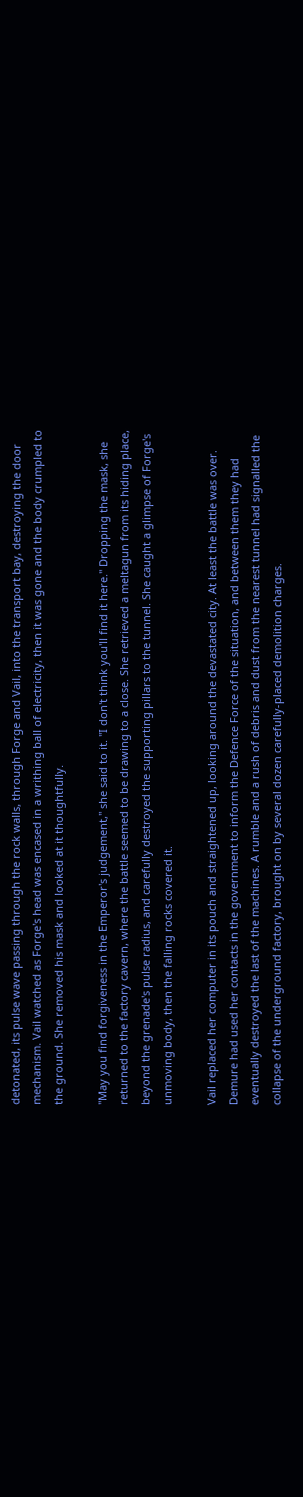detonated, its pulse wave passing through the rock walls, through Forge and Vail, into the transport bay, destroying the door mechanism. Vail watched as Forge's head was encased in a writhing ball of electricity, then it was gone and the body crumpled to the ground. She removed his mask and looked at it thoughtfully.

"May you find forgiveness in the Emperor's judgement," she said to it. "I don't think you'll find it here." Dropping the mask, she returned to the factory cavern, where the battle seemed to be drawing to a close. She retrieved a meltagun from its hiding place, beyond the grenade's pulse radius, and carefully destroyed the supporting pillars to the tunnel. She caught a glimpse of Forge's unmoving body, then the falling rocks covered it.

Vail replaced her computer in its pouch and straightened up, looking around the devastated city. At least the battle was over. Demure had used her contacts in the government to inform the Defence Force of the situation, and between them they had eventually destroyed the last of the machines. A rumble and a rush of debris and dust from the nearest tunnel had signalled the collapse of the underground factory, brought on by several dozen carefully-placed demolition charges.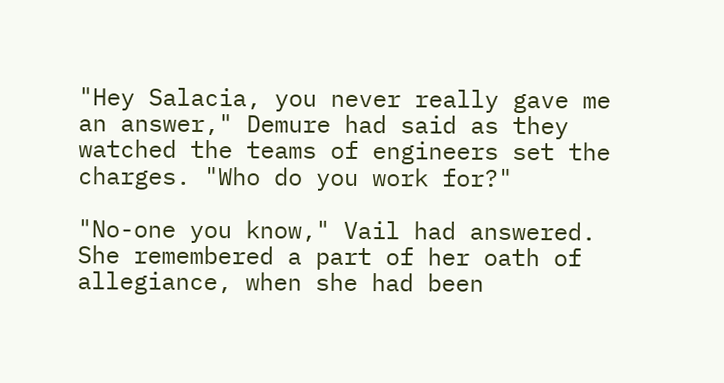"Hey Salacia, you never really gave me an answer," Demure had said as they watched the teams of engineers set the charges. "Who do you work for?"

"No-one you know," Vail had answered. She remembered a part of her oath of allegiance, when she had been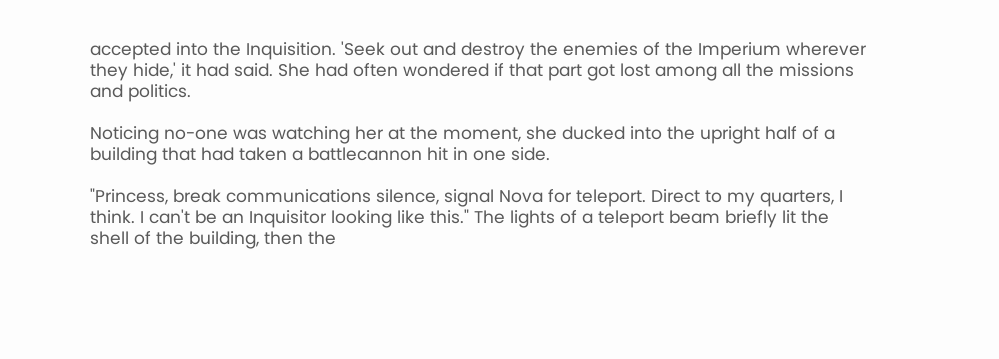accepted into the Inquisition. 'Seek out and destroy the enemies of the Imperium wherever they hide,' it had said. She had often wondered if that part got lost among all the missions and politics.

Noticing no-one was watching her at the moment, she ducked into the upright half of a building that had taken a battlecannon hit in one side.

"Princess, break communications silence, signal Nova for teleport. Direct to my quarters, I think. I can't be an Inquisitor looking like this." The lights of a teleport beam briefly lit the shell of the building, then the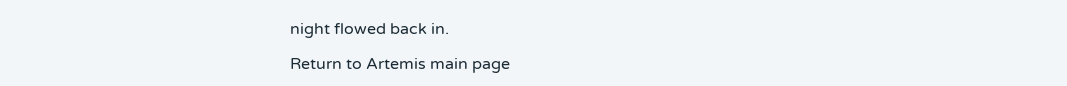night flowed back in.

Return to Artemis main page